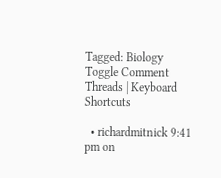Tagged: Biology Toggle Comment Threads | Keyboard Shortcuts

  • richardmitnick 9:41 pm on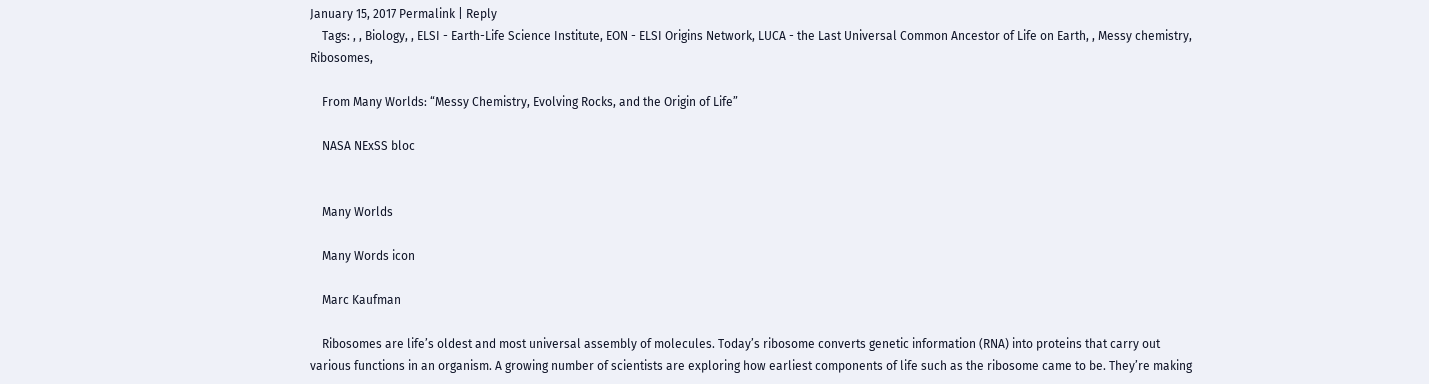January 15, 2017 Permalink | Reply
    Tags: , , Biology, , ELSI - Earth-Life Science Institute, EON - ELSI Origins Network, LUCA - the Last Universal Common Ancestor of Life on Earth, , Messy chemistry, Ribosomes,

    From Many Worlds: “Messy Chemistry, Evolving Rocks, and the Origin of Life”

    NASA NExSS bloc


    Many Worlds

    Many Words icon

    Marc Kaufman

    Ribosomes are life’s oldest and most universal assembly of molecules. Today’s ribosome converts genetic information (RNA) into proteins that carry out various functions in an organism. A growing number of scientists are exploring how earliest components of life such as the ribosome came to be. They’re making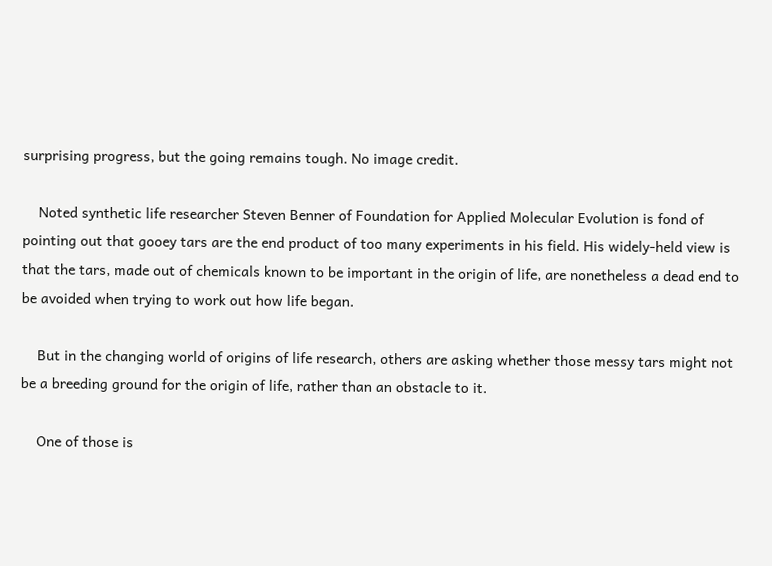surprising progress, but the going remains tough. No image credit.

    Noted synthetic life researcher Steven Benner of Foundation for Applied Molecular Evolution is fond of pointing out that gooey tars are the end product of too many experiments in his field. His widely-held view is that the tars, made out of chemicals known to be important in the origin of life, are nonetheless a dead end to be avoided when trying to work out how life began.

    But in the changing world of origins of life research, others are asking whether those messy tars might not be a breeding ground for the origin of life, rather than an obstacle to it.

    One of those is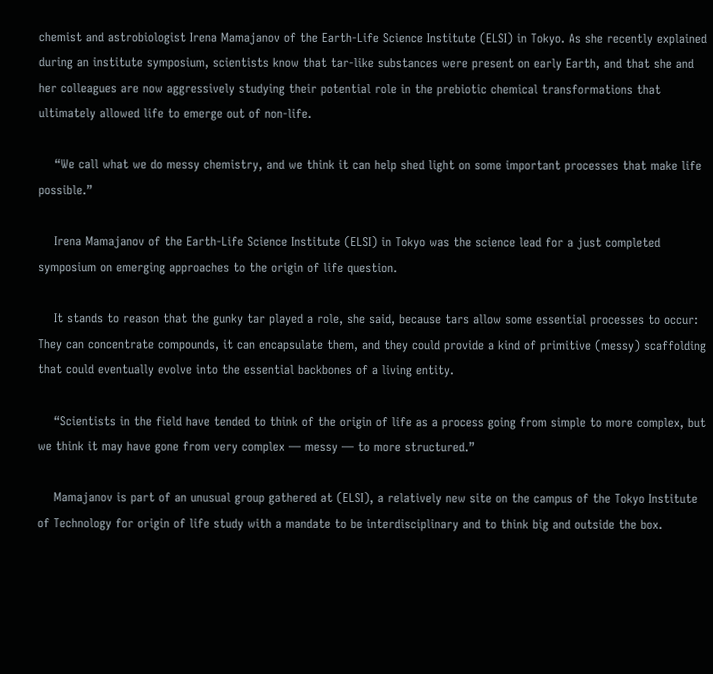chemist and astrobiologist Irena Mamajanov of the Earth-Life Science Institute (ELSI) in Tokyo. As she recently explained during an institute symposium, scientists know that tar-like substances were present on early Earth, and that she and her colleagues are now aggressively studying their potential role in the prebiotic chemical transformations that ultimately allowed life to emerge out of non-life.

    “We call what we do messy chemistry, and we think it can help shed light on some important processes that make life possible.”

    Irena Mamajanov of the Earth-Life Science Institute (ELSI) in Tokyo was the science lead for a just completed symposium on emerging approaches to the origin of life question.

    It stands to reason that the gunky tar played a role, she said, because tars allow some essential processes to occur: They can concentrate compounds, it can encapsulate them, and they could provide a kind of primitive (messy) scaffolding that could eventually evolve into the essential backbones of a living entity.

    “Scientists in the field have tended to think of the origin of life as a process going from simple to more complex, but we think it may have gone from very complex — messy — to more structured.”

    Mamajanov is part of an unusual group gathered at (ELSI), a relatively new site on the campus of the Tokyo Institute of Technology for origin of life study with a mandate to be interdisciplinary and to think big and outside the box.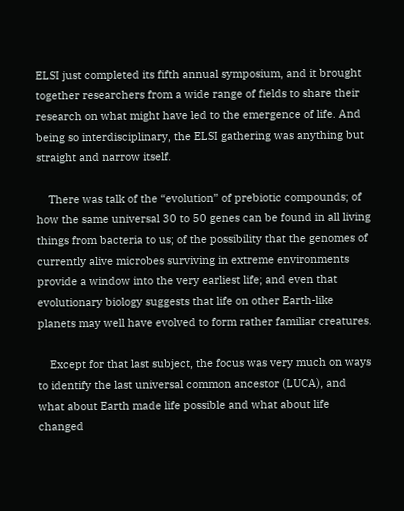ELSI just completed its fifth annual symposium, and it brought together researchers from a wide range of fields to share their research on what might have led to the emergence of life. And being so interdisciplinary, the ELSI gathering was anything but straight and narrow itself.

    There was talk of the “evolution” of prebiotic compounds; of how the same universal 30 to 50 genes can be found in all living things from bacteria to us; of the possibility that the genomes of currently alive microbes surviving in extreme environments provide a window into the very earliest life; and even that evolutionary biology suggests that life on other Earth-like planets may well have evolved to form rather familiar creatures.

    Except for that last subject, the focus was very much on ways to identify the last universal common ancestor (LUCA), and what about Earth made life possible and what about life changed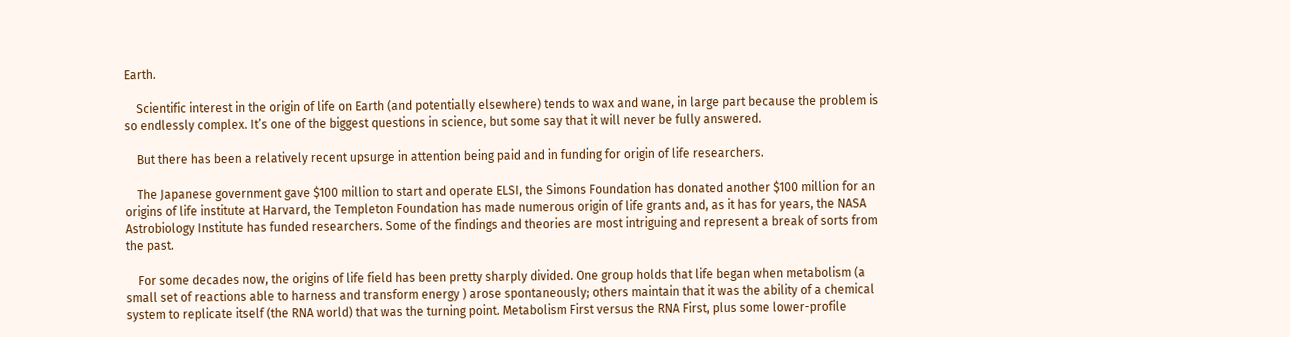Earth.

    Scientific interest in the origin of life on Earth (and potentially elsewhere) tends to wax and wane, in large part because the problem is so endlessly complex. It’s one of the biggest questions in science, but some say that it will never be fully answered.

    But there has been a relatively recent upsurge in attention being paid and in funding for origin of life researchers.

    The Japanese government gave $100 million to start and operate ELSI, the Simons Foundation has donated another $100 million for an origins of life institute at Harvard, the Templeton Foundation has made numerous origin of life grants and, as it has for years, the NASA Astrobiology Institute has funded researchers. Some of the findings and theories are most intriguing and represent a break of sorts from the past.

    For some decades now, the origins of life field has been pretty sharply divided. One group holds that life began when metabolism (a small set of reactions able to harness and transform energy ) arose spontaneously; others maintain that it was the ability of a chemical system to replicate itself (the RNA world) that was the turning point. Metabolism First versus the RNA First, plus some lower-profile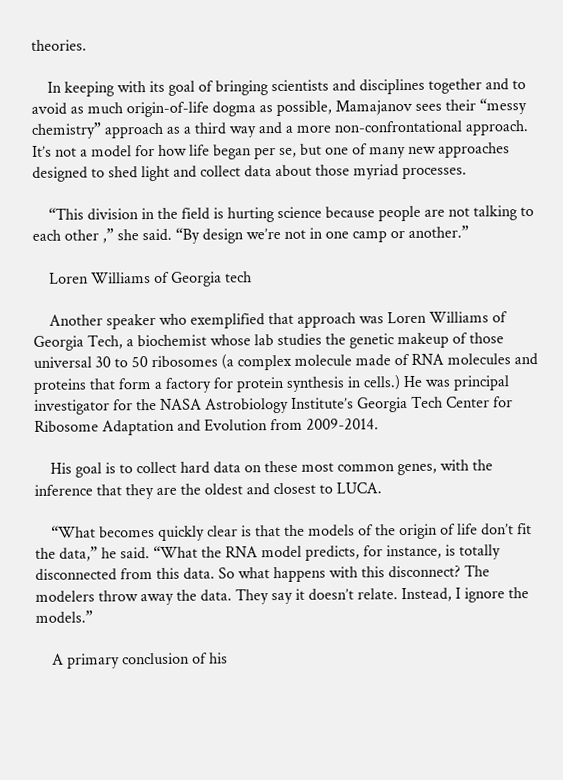theories.

    In keeping with its goal of bringing scientists and disciplines together and to avoid as much origin-of-life dogma as possible, Mamajanov sees their “messy chemistry” approach as a third way and a more non-confrontational approach. It’s not a model for how life began per se, but one of many new approaches designed to shed light and collect data about those myriad processes.

    “This division in the field is hurting science because people are not talking to each other ,” she said. “By design we’re not in one camp or another.”

    Loren Williams of Georgia tech

    Another speaker who exemplified that approach was Loren Williams of Georgia Tech, a biochemist whose lab studies the genetic makeup of those universal 30 to 50 ribosomes (a complex molecule made of RNA molecules and proteins that form a factory for protein synthesis in cells.) He was principal investigator for the NASA Astrobiology Institute’s Georgia Tech Center for Ribosome Adaptation and Evolution from 2009-2014.

    His goal is to collect hard data on these most common genes, with the inference that they are the oldest and closest to LUCA.

    “What becomes quickly clear is that the models of the origin of life don’t fit the data,” he said. “What the RNA model predicts, for instance, is totally disconnected from this data. So what happens with this disconnect? The modelers throw away the data. They say it doesn’t relate. Instead, I ignore the models.”

    A primary conclusion of his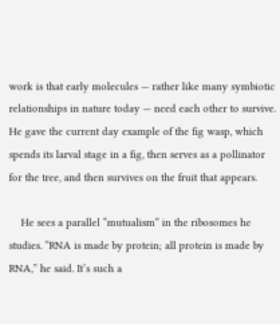work is that early molecules — rather like many symbiotic relationships in nature today — need each other to survive. He gave the current day example of the fig wasp, which spends its larval stage in a fig, then serves as a pollinator for the tree, and then survives on the fruit that appears.

    He sees a parallel “mutualism” in the ribosomes he studies. “RNA is made by protein; all protein is made by RNA,” he said. It’s such a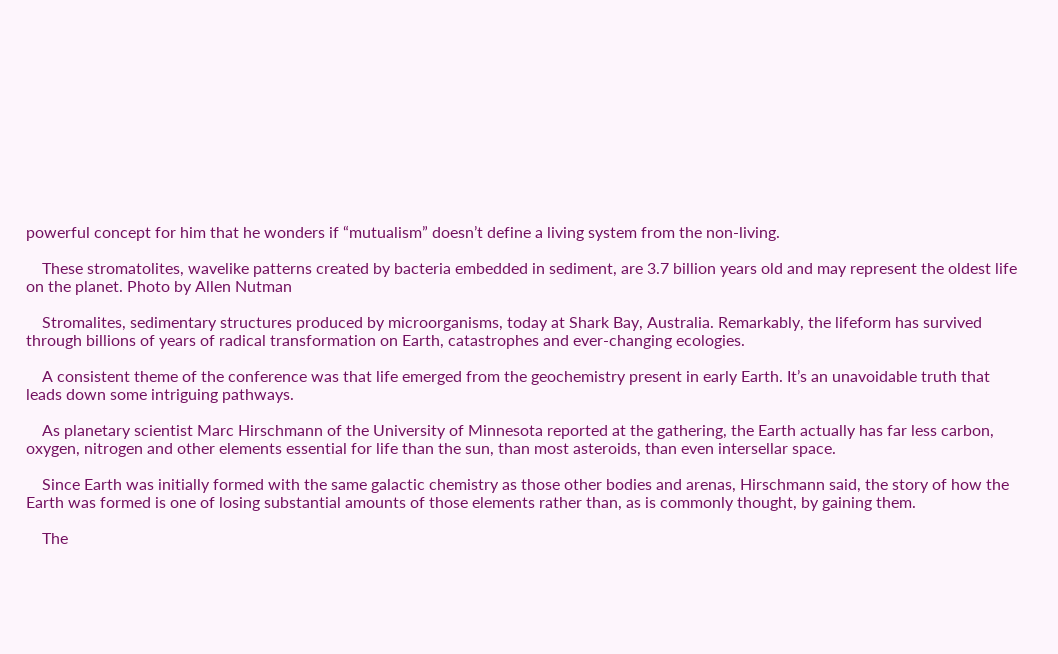powerful concept for him that he wonders if “mutualism” doesn’t define a living system from the non-living.

    These stromatolites, wavelike patterns created by bacteria embedded in sediment, are 3.7 billion years old and may represent the oldest life on the planet. Photo by Allen Nutman

    Stromalites, sedimentary structures produced by microorganisms, today at Shark Bay, Australia. Remarkably, the lifeform has survived through billions of years of radical transformation on Earth, catastrophes and ever-changing ecologies.

    A consistent theme of the conference was that life emerged from the geochemistry present in early Earth. It’s an unavoidable truth that leads down some intriguing pathways.

    As planetary scientist Marc Hirschmann of the University of Minnesota reported at the gathering, the Earth actually has far less carbon, oxygen, nitrogen and other elements essential for life than the sun, than most asteroids, than even intersellar space.

    Since Earth was initially formed with the same galactic chemistry as those other bodies and arenas, Hirschmann said, the story of how the Earth was formed is one of losing substantial amounts of those elements rather than, as is commonly thought, by gaining them.

    The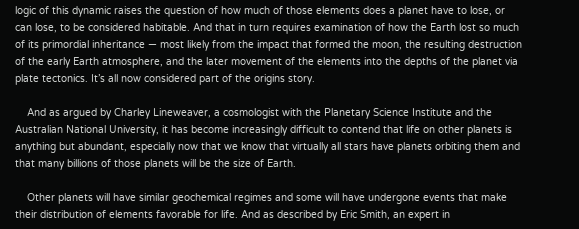logic of this dynamic raises the question of how much of those elements does a planet have to lose, or can lose, to be considered habitable. And that in turn requires examination of how the Earth lost so much of its primordial inheritance — most likely from the impact that formed the moon, the resulting destruction of the early Earth atmosphere, and the later movement of the elements into the depths of the planet via plate tectonics. It’s all now considered part of the origins story.

    And as argued by Charley Lineweaver, a cosmologist with the Planetary Science Institute and the Australian National University, it has become increasingly difficult to contend that life on other planets is anything but abundant, especially now that we know that virtually all stars have planets orbiting them and that many billions of those planets will be the size of Earth.

    Other planets will have similar geochemical regimes and some will have undergone events that make their distribution of elements favorable for life. And as described by Eric Smith, an expert in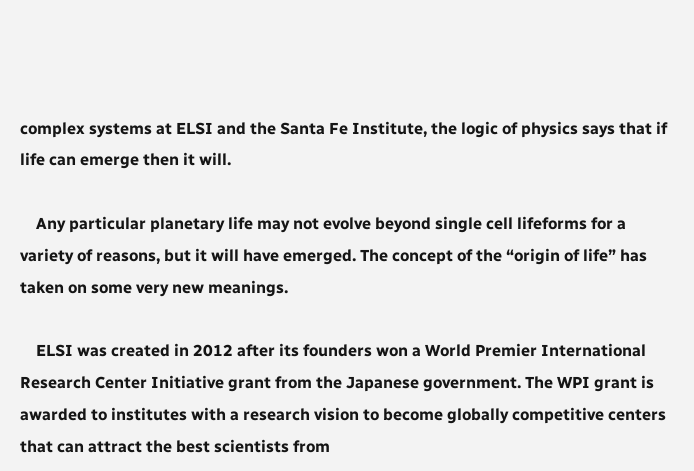complex systems at ELSI and the Santa Fe Institute, the logic of physics says that if life can emerge then it will.

    Any particular planetary life may not evolve beyond single cell lifeforms for a variety of reasons, but it will have emerged. The concept of the “origin of life” has taken on some very new meanings.

    ELSI was created in 2012 after its founders won a World Premier International Research Center Initiative grant from the Japanese government. The WPI grant is awarded to institutes with a research vision to become globally competitive centers that can attract the best scientists from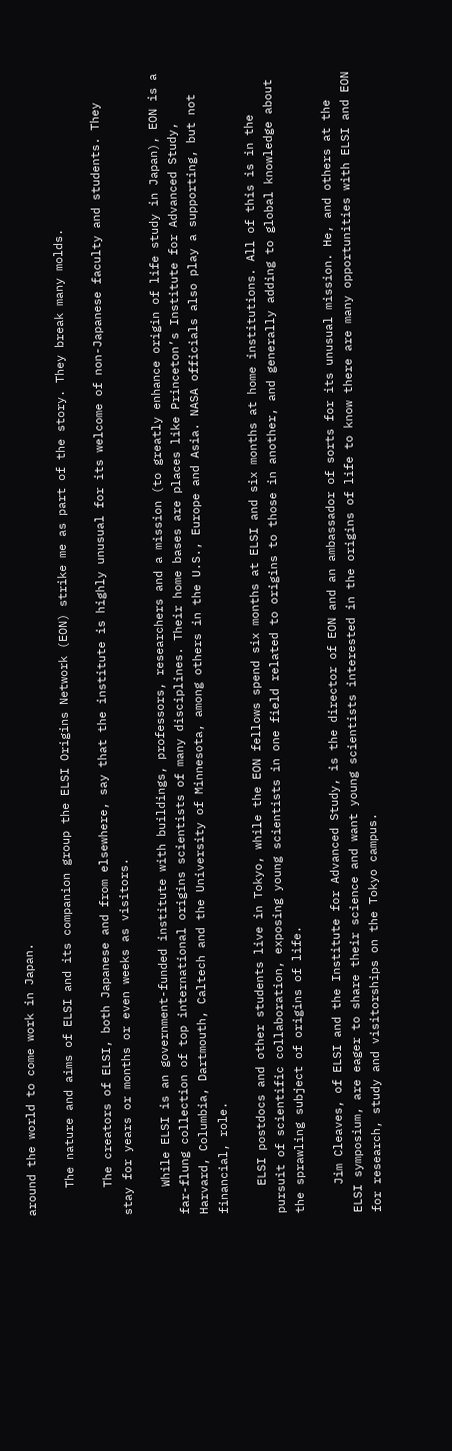around the world to come work in Japan.

    The nature and aims of ELSI and its companion group the ELSI Origins Network (EON) strike me as part of the story. They break many molds.

    The creators of ELSI, both Japanese and from elsewhere, say that the institute is highly unusual for its welcome of non-Japanese faculty and students. They stay for years or months or even weeks as visitors.

    While ELSI is an government-funded institute with buildings, professors, researchers and a mission (to greatly enhance origin of life study in Japan), EON is a far-flung collection of top international origins scientists of many disciplines. Their home bases are places like Princeton’s Institute for Advanced Study, Harvard, Columbia, Dartmouth, Caltech and the University of Minnesota, among others in the U.S., Europe and Asia. NASA officials also play a supporting, but not financial, role.

    ELSI postdocs and other students live in Tokyo, while the EON fellows spend six months at ELSI and six months at home institutions. All of this is in the pursuit of scientific collaboration, exposing young scientists in one field related to origins to those in another, and generally adding to global knowledge about the sprawling subject of origins of life.

    Jim Cleaves, of ELSI and the Institute for Advanced Study, is the director of EON and an ambassador of sorts for its unusual mission. He, and others at the ELSI symposium, are eager to share their science and want young scientists interested in the origins of life to know there are many opportunities with ELSI and EON for research, study and visitorships on the Tokyo campus.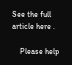See the full article here .

    Please help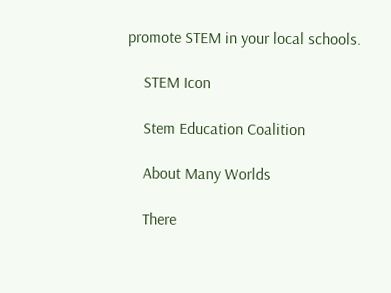promote STEM in your local schools.

    STEM Icon

    Stem Education Coalition

    About Many Worlds

    There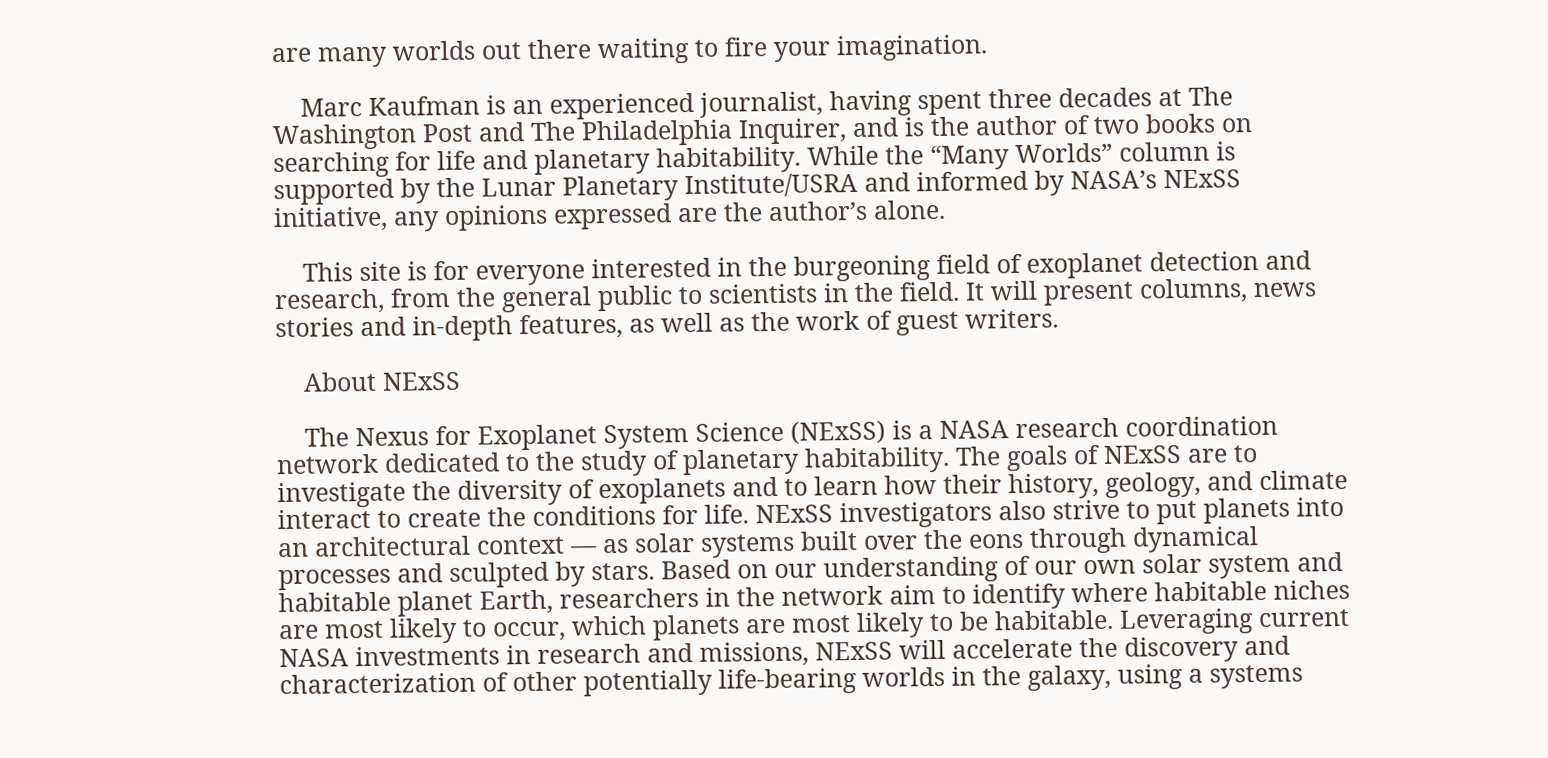are many worlds out there waiting to fire your imagination.

    Marc Kaufman is an experienced journalist, having spent three decades at The Washington Post and The Philadelphia Inquirer, and is the author of two books on searching for life and planetary habitability. While the “Many Worlds” column is supported by the Lunar Planetary Institute/USRA and informed by NASA’s NExSS initiative, any opinions expressed are the author’s alone.

    This site is for everyone interested in the burgeoning field of exoplanet detection and research, from the general public to scientists in the field. It will present columns, news stories and in-depth features, as well as the work of guest writers.

    About NExSS

    The Nexus for Exoplanet System Science (NExSS) is a NASA research coordination network dedicated to the study of planetary habitability. The goals of NExSS are to investigate the diversity of exoplanets and to learn how their history, geology, and climate interact to create the conditions for life. NExSS investigators also strive to put planets into an architectural context — as solar systems built over the eons through dynamical processes and sculpted by stars. Based on our understanding of our own solar system and habitable planet Earth, researchers in the network aim to identify where habitable niches are most likely to occur, which planets are most likely to be habitable. Leveraging current NASA investments in research and missions, NExSS will accelerate the discovery and characterization of other potentially life-bearing worlds in the galaxy, using a systems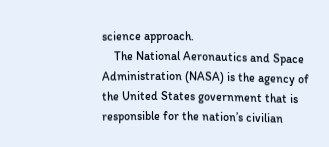science approach.
    The National Aeronautics and Space Administration (NASA) is the agency of the United States government that is responsible for the nation’s civilian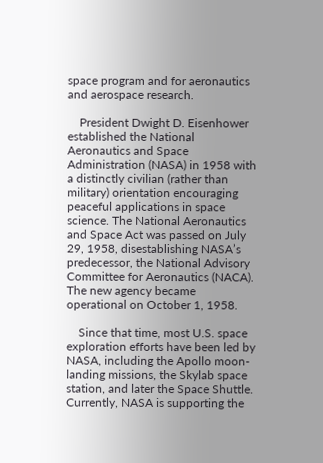space program and for aeronautics and aerospace research.

    President Dwight D. Eisenhower established the National Aeronautics and Space Administration (NASA) in 1958 with a distinctly civilian (rather than military) orientation encouraging peaceful applications in space science. The National Aeronautics and Space Act was passed on July 29, 1958, disestablishing NASA’s predecessor, the National Advisory Committee for Aeronautics (NACA). The new agency became operational on October 1, 1958.

    Since that time, most U.S. space exploration efforts have been led by NASA, including the Apollo moon-landing missions, the Skylab space station, and later the Space Shuttle. Currently, NASA is supporting the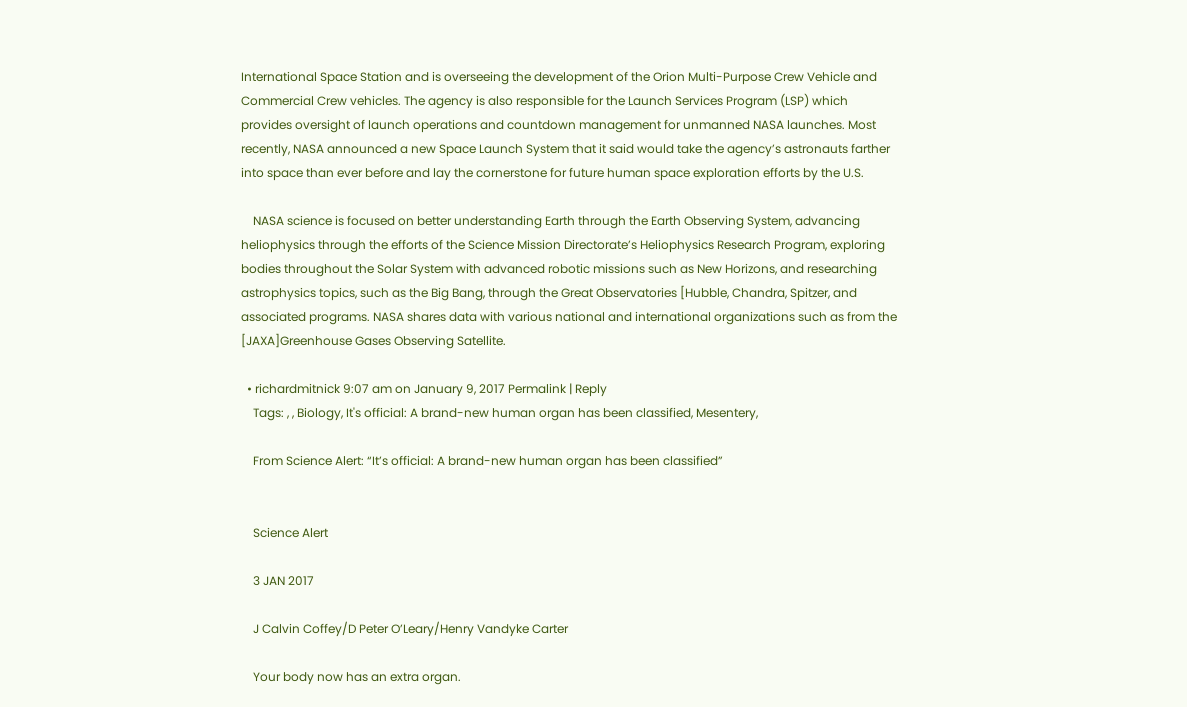International Space Station and is overseeing the development of the Orion Multi-Purpose Crew Vehicle and Commercial Crew vehicles. The agency is also responsible for the Launch Services Program (LSP) which provides oversight of launch operations and countdown management for unmanned NASA launches. Most recently, NASA announced a new Space Launch System that it said would take the agency’s astronauts farther into space than ever before and lay the cornerstone for future human space exploration efforts by the U.S.

    NASA science is focused on better understanding Earth through the Earth Observing System, advancing heliophysics through the efforts of the Science Mission Directorate’s Heliophysics Research Program, exploring bodies throughout the Solar System with advanced robotic missions such as New Horizons, and researching astrophysics topics, such as the Big Bang, through the Great Observatories [Hubble, Chandra, Spitzer, and associated programs. NASA shares data with various national and international organizations such as from the [JAXA]Greenhouse Gases Observing Satellite.

  • richardmitnick 9:07 am on January 9, 2017 Permalink | Reply
    Tags: , , Biology, It's official: A brand-new human organ has been classified, Mesentery,

    From Science Alert: “It’s official: A brand-new human organ has been classified”


    Science Alert

    3 JAN 2017

    J Calvin Coffey/D Peter O’Leary/Henry Vandyke Carter

    Your body now has an extra organ.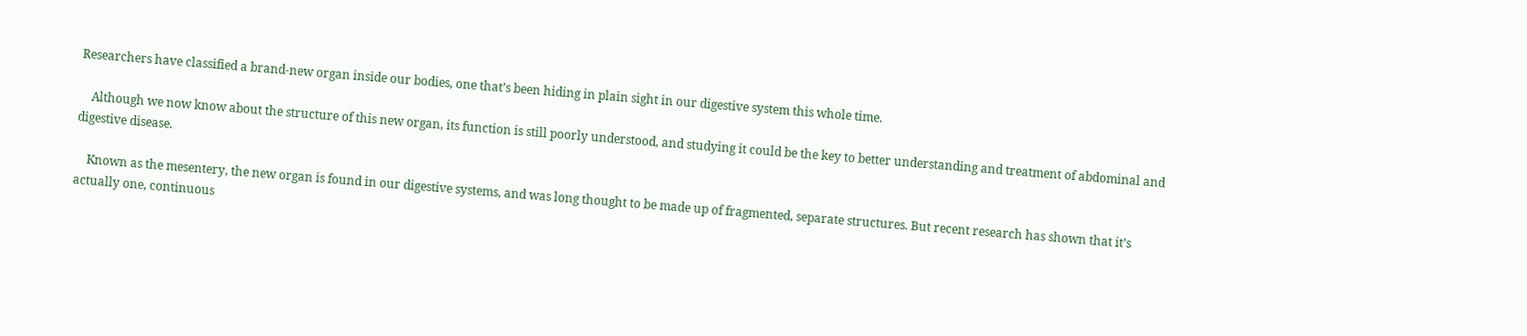Researchers have classified a brand-new organ inside our bodies, one that’s been hiding in plain sight in our digestive system this whole time.

    Although we now know about the structure of this new organ, its function is still poorly understood, and studying it could be the key to better understanding and treatment of abdominal and digestive disease.

    Known as the mesentery, the new organ is found in our digestive systems, and was long thought to be made up of fragmented, separate structures. But recent research has shown that it’s actually one, continuous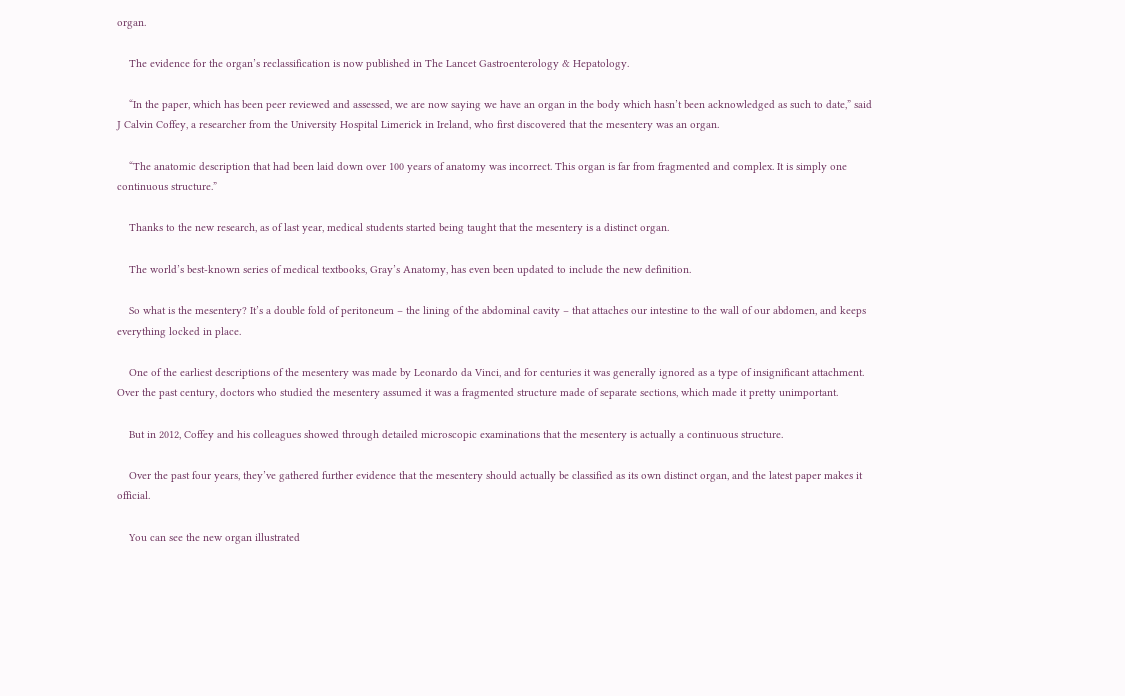organ.

    The evidence for the organ’s reclassification is now published in The Lancet Gastroenterology & Hepatology.

    “In the paper, which has been peer reviewed and assessed, we are now saying we have an organ in the body which hasn’t been acknowledged as such to date,” said J Calvin Coffey, a researcher from the University Hospital Limerick in Ireland, who first discovered that the mesentery was an organ.

    “The anatomic description that had been laid down over 100 years of anatomy was incorrect. This organ is far from fragmented and complex. It is simply one continuous structure.”

    Thanks to the new research, as of last year, medical students started being taught that the mesentery is a distinct organ.

    The world’s best-known series of medical textbooks, Gray’s Anatomy, has even been updated to include the new definition.

    So what is the mesentery? It’s a double fold of peritoneum – the lining of the abdominal cavity – that attaches our intestine to the wall of our abdomen, and keeps everything locked in place.

    One of the earliest descriptions of the mesentery was made by Leonardo da Vinci, and for centuries it was generally ignored as a type of insignificant attachment. Over the past century, doctors who studied the mesentery assumed it was a fragmented structure made of separate sections, which made it pretty unimportant.

    But in 2012, Coffey and his colleagues showed through detailed microscopic examinations that the mesentery is actually a continuous structure.

    Over the past four years, they’ve gathered further evidence that the mesentery should actually be classified as its own distinct organ, and the latest paper makes it official.

    You can see the new organ illustrated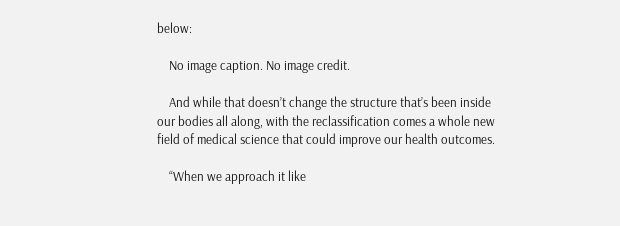below:

    No image caption. No image credit.

    And while that doesn’t change the structure that’s been inside our bodies all along, with the reclassification comes a whole new field of medical science that could improve our health outcomes.

    “When we approach it like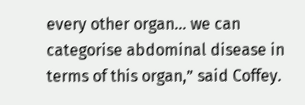every other organ… we can categorise abdominal disease in terms of this organ,” said Coffey.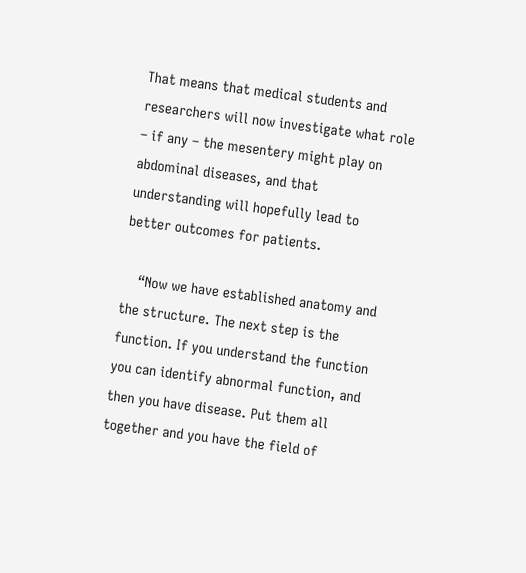That means that medical students and researchers will now investigate what role – if any – the mesentery might play on abdominal diseases, and that understanding will hopefully lead to better outcomes for patients.

    “Now we have established anatomy and the structure. The next step is the function. If you understand the function you can identify abnormal function, and then you have disease. Put them all together and you have the field of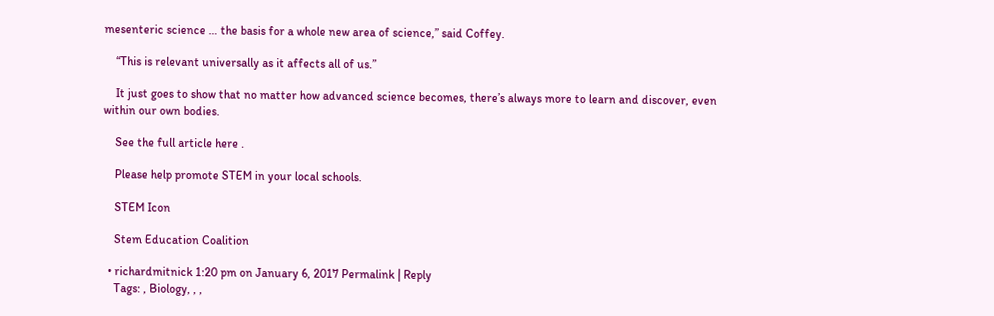mesenteric science … the basis for a whole new area of science,” said Coffey.

    “This is relevant universally as it affects all of us.”

    It just goes to show that no matter how advanced science becomes, there’s always more to learn and discover, even within our own bodies.

    See the full article here .

    Please help promote STEM in your local schools.

    STEM Icon

    Stem Education Coalition

  • richardmitnick 1:20 pm on January 6, 2017 Permalink | Reply
    Tags: , Biology, , ,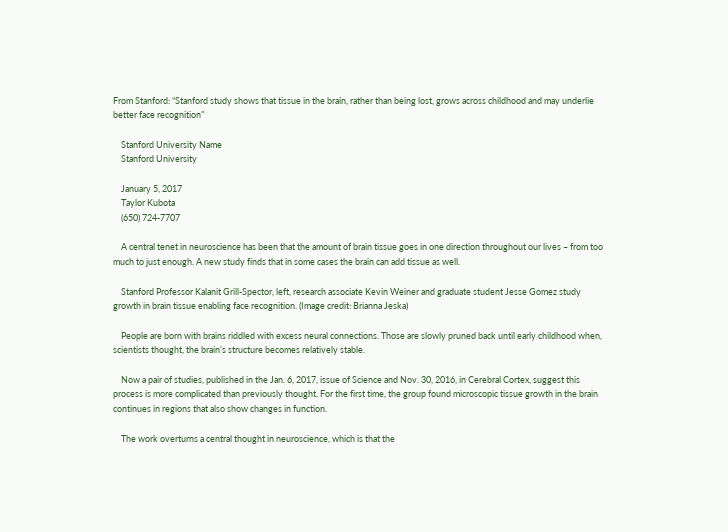From Stanford: “Stanford study shows that tissue in the brain, rather than being lost, grows across childhood and may underlie better face recognition”

    Stanford University Name
    Stanford University

    January 5, 2017
    Taylor Kubota
    (650) 724-7707

    A central tenet in neuroscience has been that the amount of brain tissue goes in one direction throughout our lives – from too much to just enough. A new study finds that in some cases the brain can add tissue as well.

    Stanford Professor Kalanit Grill-Spector, left, research associate Kevin Weiner and graduate student Jesse Gomez study growth in brain tissue enabling face recognition. (Image credit: Brianna Jeska)

    People are born with brains riddled with excess neural connections. Those are slowly pruned back until early childhood when, scientists thought, the brain’s structure becomes relatively stable.

    Now a pair of studies, published in the Jan. 6, 2017, issue of Science and Nov. 30, 2016, in Cerebral Cortex, suggest this process is more complicated than previously thought. For the first time, the group found microscopic tissue growth in the brain continues in regions that also show changes in function.

    The work overturns a central thought in neuroscience, which is that the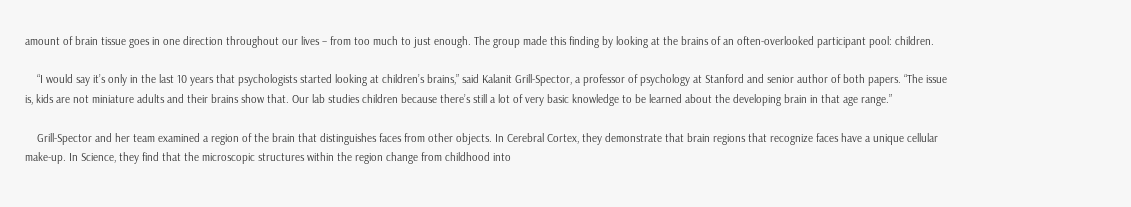amount of brain tissue goes in one direction throughout our lives – from too much to just enough. The group made this finding by looking at the brains of an often-overlooked participant pool: children.

    “I would say it’s only in the last 10 years that psychologists started looking at children’s brains,” said Kalanit Grill-Spector, a professor of psychology at Stanford and senior author of both papers. “The issue is, kids are not miniature adults and their brains show that. Our lab studies children because there’s still a lot of very basic knowledge to be learned about the developing brain in that age range.”

    Grill-Spector and her team examined a region of the brain that distinguishes faces from other objects. In Cerebral Cortex, they demonstrate that brain regions that recognize faces have a unique cellular make-up. In Science, they find that the microscopic structures within the region change from childhood into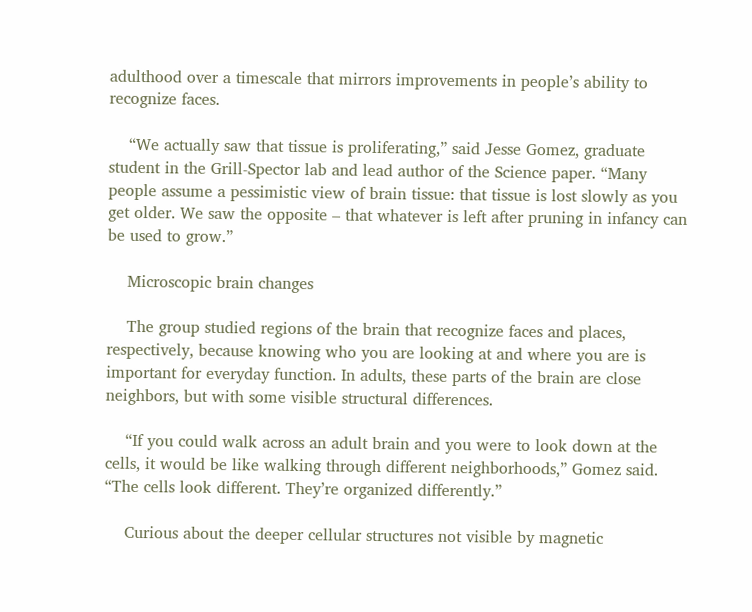adulthood over a timescale that mirrors improvements in people’s ability to recognize faces.

    “We actually saw that tissue is proliferating,” said Jesse Gomez, graduate student in the Grill-Spector lab and lead author of the Science paper. “Many people assume a pessimistic view of brain tissue: that tissue is lost slowly as you get older. We saw the opposite – that whatever is left after pruning in infancy can be used to grow.”

    Microscopic brain changes

    The group studied regions of the brain that recognize faces and places, respectively, because knowing who you are looking at and where you are is important for everyday function. In adults, these parts of the brain are close neighbors, but with some visible structural differences.

    “If you could walk across an adult brain and you were to look down at the cells, it would be like walking through different neighborhoods,” Gomez said. “The cells look different. They’re organized differently.”

    Curious about the deeper cellular structures not visible by magnetic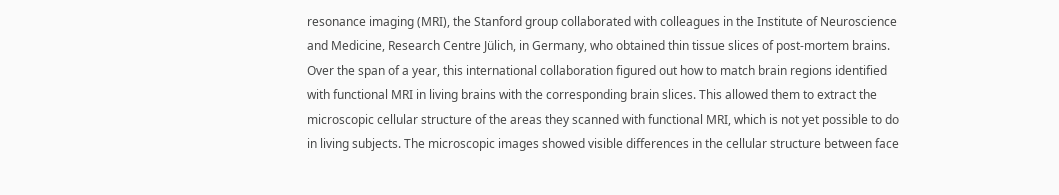resonance imaging (MRI), the Stanford group collaborated with colleagues in the Institute of Neuroscience and Medicine, Research Centre Jülich, in Germany, who obtained thin tissue slices of post-mortem brains. Over the span of a year, this international collaboration figured out how to match brain regions identified with functional MRI in living brains with the corresponding brain slices. This allowed them to extract the microscopic cellular structure of the areas they scanned with functional MRI, which is not yet possible to do in living subjects. The microscopic images showed visible differences in the cellular structure between face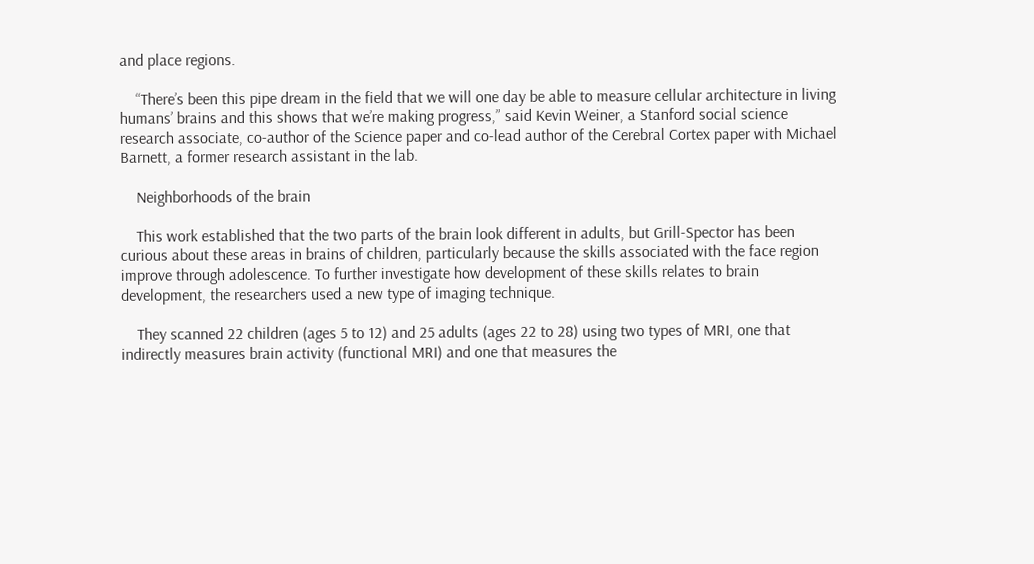and place regions.

    “There’s been this pipe dream in the field that we will one day be able to measure cellular architecture in living humans’ brains and this shows that we’re making progress,” said Kevin Weiner, a Stanford social science research associate, co-author of the Science paper and co-lead author of the Cerebral Cortex paper with Michael Barnett, a former research assistant in the lab.

    Neighborhoods of the brain

    This work established that the two parts of the brain look different in adults, but Grill-Spector has been curious about these areas in brains of children, particularly because the skills associated with the face region improve through adolescence. To further investigate how development of these skills relates to brain development, the researchers used a new type of imaging technique.

    They scanned 22 children (ages 5 to 12) and 25 adults (ages 22 to 28) using two types of MRI, one that indirectly measures brain activity (functional MRI) and one that measures the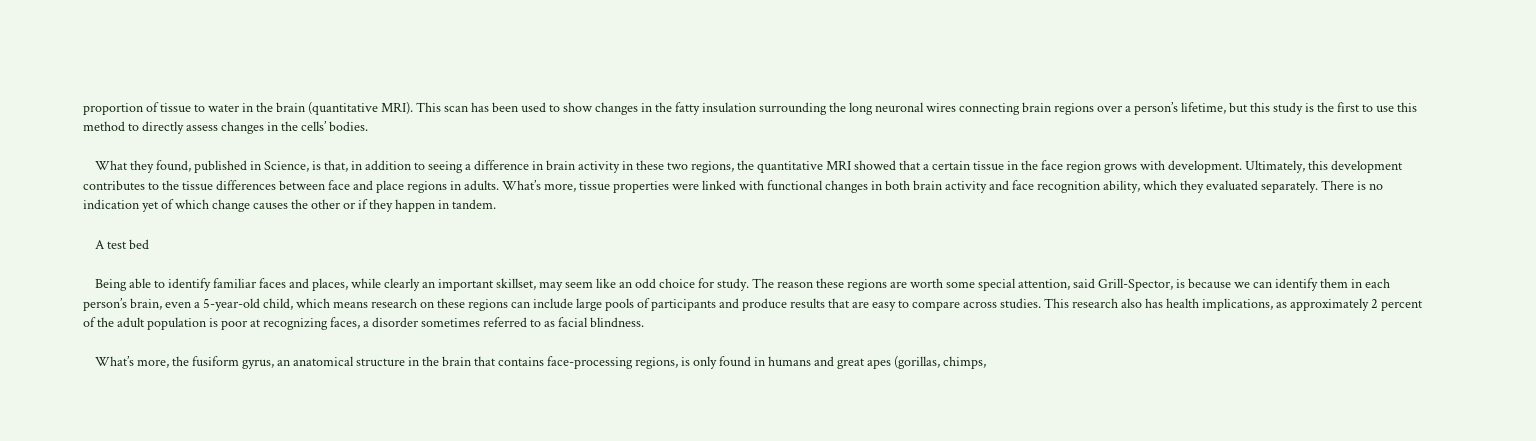proportion of tissue to water in the brain (quantitative MRI). This scan has been used to show changes in the fatty insulation surrounding the long neuronal wires connecting brain regions over a person’s lifetime, but this study is the first to use this method to directly assess changes in the cells’ bodies.

    What they found, published in Science, is that, in addition to seeing a difference in brain activity in these two regions, the quantitative MRI showed that a certain tissue in the face region grows with development. Ultimately, this development contributes to the tissue differences between face and place regions in adults. What’s more, tissue properties were linked with functional changes in both brain activity and face recognition ability, which they evaluated separately. There is no indication yet of which change causes the other or if they happen in tandem.

    A test bed

    Being able to identify familiar faces and places, while clearly an important skillset, may seem like an odd choice for study. The reason these regions are worth some special attention, said Grill-Spector, is because we can identify them in each person’s brain, even a 5-year-old child, which means research on these regions can include large pools of participants and produce results that are easy to compare across studies. This research also has health implications, as approximately 2 percent of the adult population is poor at recognizing faces, a disorder sometimes referred to as facial blindness.

    What’s more, the fusiform gyrus, an anatomical structure in the brain that contains face-processing regions, is only found in humans and great apes (gorillas, chimps,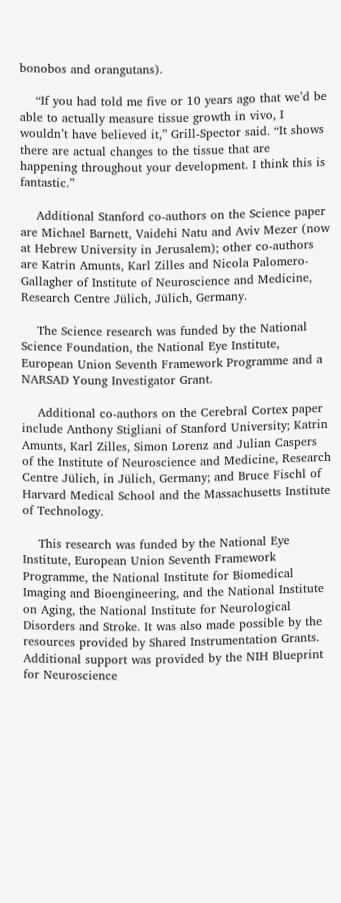bonobos and orangutans).

    “If you had told me five or 10 years ago that we’d be able to actually measure tissue growth in vivo, I wouldn’t have believed it,” Grill-Spector said. “It shows there are actual changes to the tissue that are happening throughout your development. I think this is fantastic.”

    Additional Stanford co-authors on the Science paper are Michael Barnett, Vaidehi Natu and Aviv Mezer (now at Hebrew University in Jerusalem); other co-authors are Katrin Amunts, Karl Zilles and Nicola Palomero-Gallagher of Institute of Neuroscience and Medicine, Research Centre Jülich, Jülich, Germany.

    The Science research was funded by the National Science Foundation, the National Eye Institute, European Union Seventh Framework Programme and a NARSAD Young Investigator Grant.

    Additional co-authors on the Cerebral Cortex paper include Anthony Stigliani of Stanford University; Katrin Amunts, Karl Zilles, Simon Lorenz and Julian Caspers of the Institute of Neuroscience and Medicine, Research Centre Jülich, in Jülich, Germany; and Bruce Fischl of Harvard Medical School and the Massachusetts Institute of Technology.

    This research was funded by the National Eye Institute, European Union Seventh Framework Programme, the National Institute for Biomedical Imaging and Bioengineering, and the National Institute on Aging, the National Institute for Neurological Disorders and Stroke. It was also made possible by the resources provided by Shared Instrumentation Grants. Additional support was provided by the NIH Blueprint for Neuroscience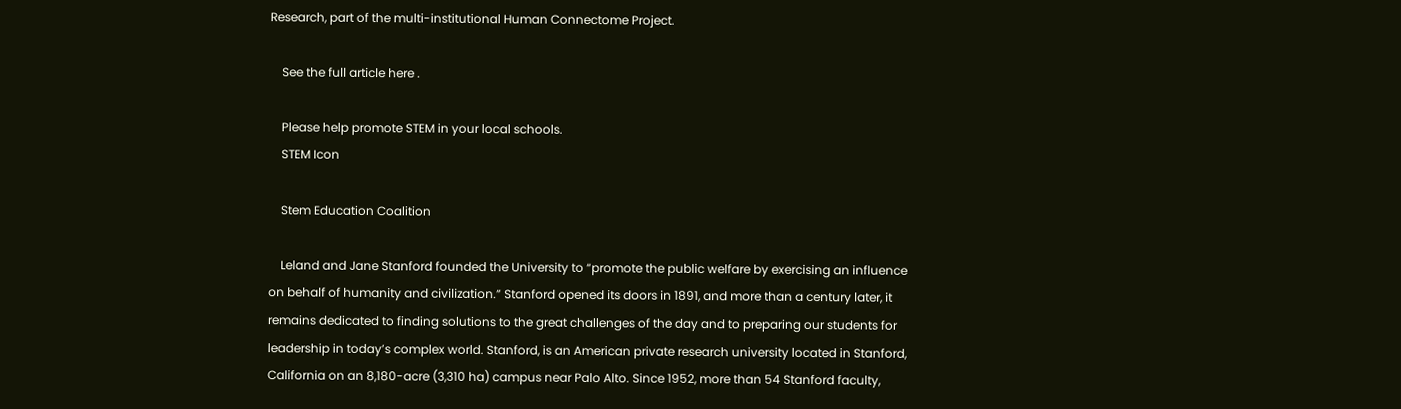Research, part of the multi-institutional Human Connectome Project.

    See the full article here .

    Please help promote STEM in your local schools.
    STEM Icon

    Stem Education Coalition

    Leland and Jane Stanford founded the University to “promote the public welfare by exercising an influence on behalf of humanity and civilization.” Stanford opened its doors in 1891, and more than a century later, it remains dedicated to finding solutions to the great challenges of the day and to preparing our students for leadership in today’s complex world. Stanford, is an American private research university located in Stanford, California on an 8,180-acre (3,310 ha) campus near Palo Alto. Since 1952, more than 54 Stanford faculty,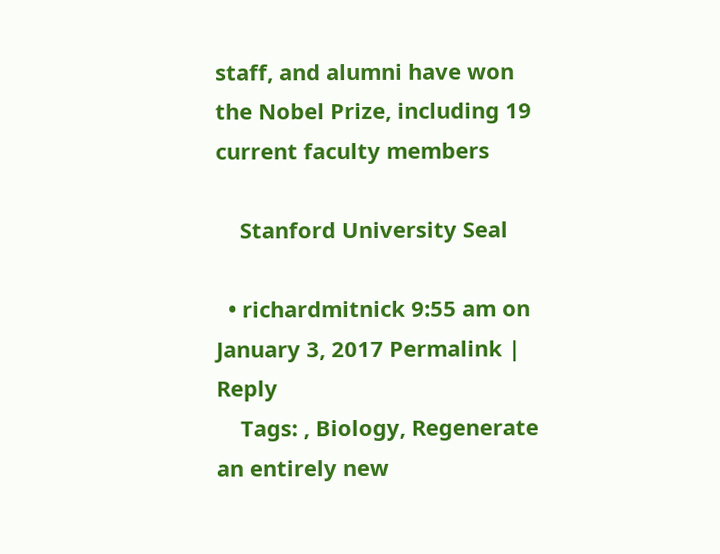staff, and alumni have won the Nobel Prize, including 19 current faculty members

    Stanford University Seal

  • richardmitnick 9:55 am on January 3, 2017 Permalink | Reply
    Tags: , Biology, Regenerate an entirely new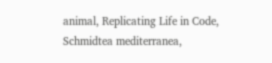animal, Replicating Life in Code, Schmidtea mediterranea,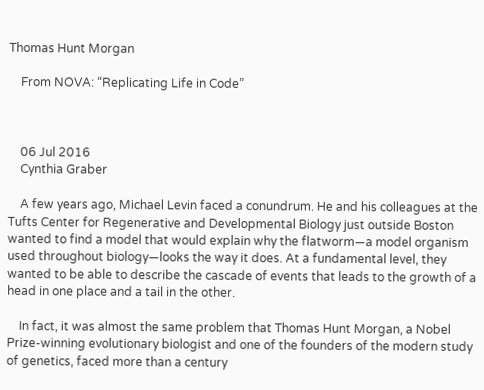Thomas Hunt Morgan

    From NOVA: “Replicating Life in Code”



    06 Jul 2016
    Cynthia Graber

    A few years ago, Michael Levin faced a conundrum. He and his colleagues at the Tufts Center for Regenerative and Developmental Biology just outside Boston wanted to find a model that would explain why the flatworm—a model organism used throughout biology—looks the way it does. At a fundamental level, they wanted to be able to describe the cascade of events that leads to the growth of a head in one place and a tail in the other.

    In fact, it was almost the same problem that Thomas Hunt Morgan, a Nobel Prize-winning evolutionary biologist and one of the founders of the modern study of genetics, faced more than a century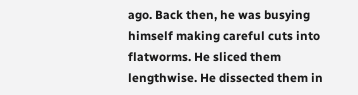ago. Back then, he was busying himself making careful cuts into flatworms. He sliced them lengthwise. He dissected them in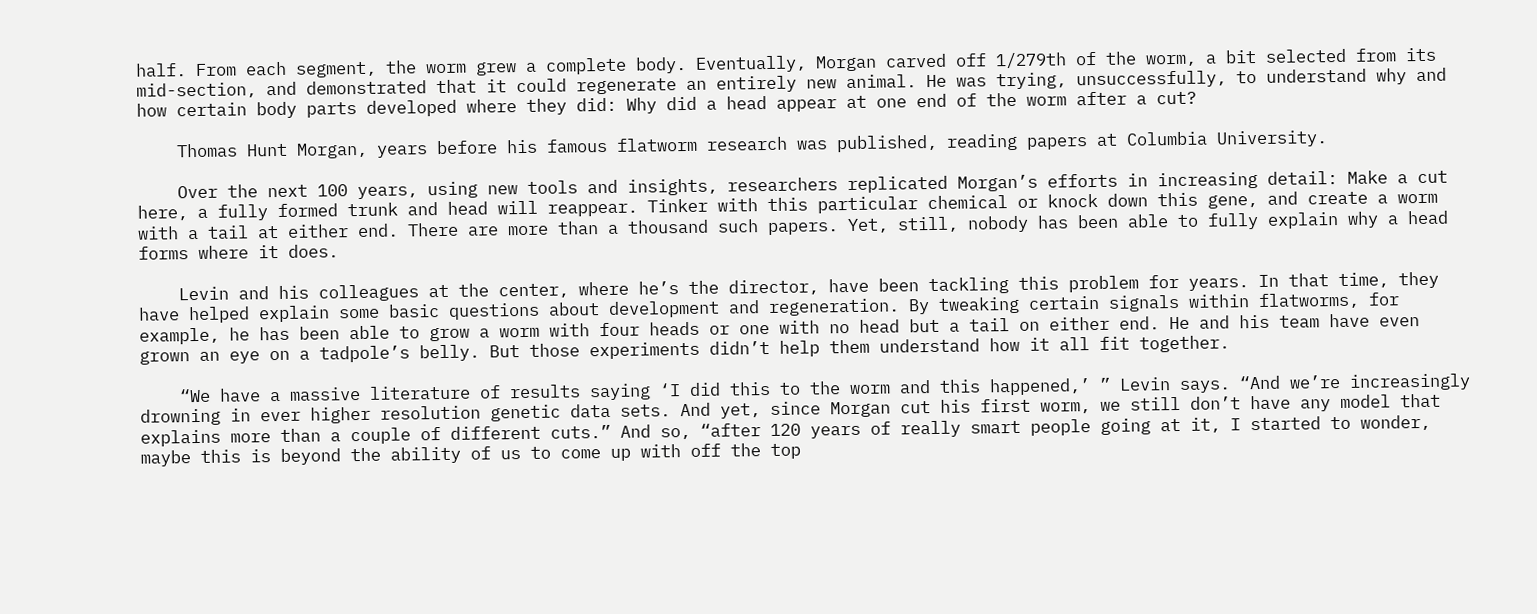half. From each segment, the worm grew a complete body. Eventually, Morgan carved off 1/279th of the worm, a bit selected from its mid-section, and demonstrated that it could regenerate an entirely new animal. He was trying, unsuccessfully, to understand why and how certain body parts developed where they did: Why did a head appear at one end of the worm after a cut?

    Thomas Hunt Morgan, years before his famous flatworm research was published, reading papers at Columbia University.

    Over the next 100 years, using new tools and insights, researchers replicated Morgan’s efforts in increasing detail: Make a cut here, a fully formed trunk and head will reappear. Tinker with this particular chemical or knock down this gene, and create a worm with a tail at either end. There are more than a thousand such papers. Yet, still, nobody has been able to fully explain why a head forms where it does.

    Levin and his colleagues at the center, where he’s the director, have been tackling this problem for years. In that time, they have helped explain some basic questions about development and regeneration. By tweaking certain signals within flatworms, for example, he has been able to grow a worm with four heads or one with no head but a tail on either end. He and his team have even grown an eye on a tadpole’s belly. But those experiments didn’t help them understand how it all fit together.

    “We have a massive literature of results saying ‘I did this to the worm and this happened,’ ” Levin says. “And we’re increasingly drowning in ever higher resolution genetic data sets. And yet, since Morgan cut his first worm, we still don’t have any model that explains more than a couple of different cuts.” And so, “after 120 years of really smart people going at it, I started to wonder, maybe this is beyond the ability of us to come up with off the top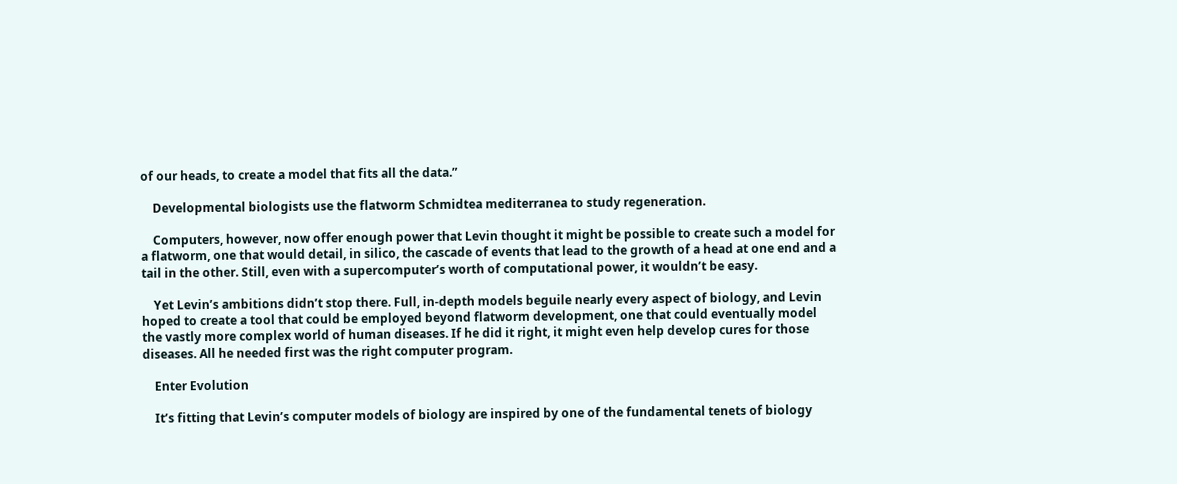of our heads, to create a model that fits all the data.”

    Developmental biologists use the flatworm Schmidtea mediterranea to study regeneration.

    Computers, however, now offer enough power that Levin thought it might be possible to create such a model for a flatworm, one that would detail, in silico, the cascade of events that lead to the growth of a head at one end and a tail in the other. Still, even with a supercomputer’s worth of computational power, it wouldn’t be easy.

    Yet Levin’s ambitions didn’t stop there. Full, in-depth models beguile nearly every aspect of biology, and Levin hoped to create a tool that could be employed beyond flatworm development, one that could eventually model the vastly more complex world of human diseases. If he did it right, it might even help develop cures for those diseases. All he needed first was the right computer program.

    Enter Evolution

    It’s fitting that Levin’s computer models of biology are inspired by one of the fundamental tenets of biology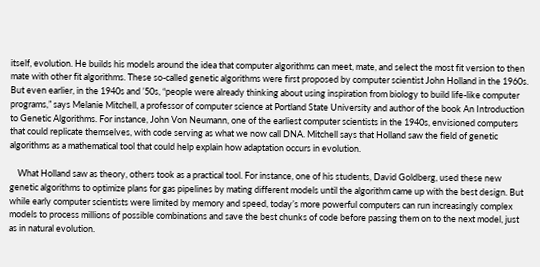itself, evolution. He builds his models around the idea that computer algorithms can meet, mate, and select the most fit version to then mate with other fit algorithms. These so-called genetic algorithms were first proposed by computer scientist John Holland in the 1960s. But even earlier, in the 1940s and ’50s, “people were already thinking about using inspiration from biology to build life-like computer programs,” says Melanie Mitchell, a professor of computer science at Portland State University and author of the book An Introduction to Genetic Algorithms. For instance, John Von Neumann, one of the earliest computer scientists in the 1940s, envisioned computers that could replicate themselves, with code serving as what we now call DNA. Mitchell says that Holland saw the field of genetic algorithms as a mathematical tool that could help explain how adaptation occurs in evolution.

    What Holland saw as theory, others took as a practical tool. For instance, one of his students, David Goldberg, used these new genetic algorithms to optimize plans for gas pipelines by mating different models until the algorithm came up with the best design. But while early computer scientists were limited by memory and speed, today’s more powerful computers can run increasingly complex models to process millions of possible combinations and save the best chunks of code before passing them on to the next model, just as in natural evolution.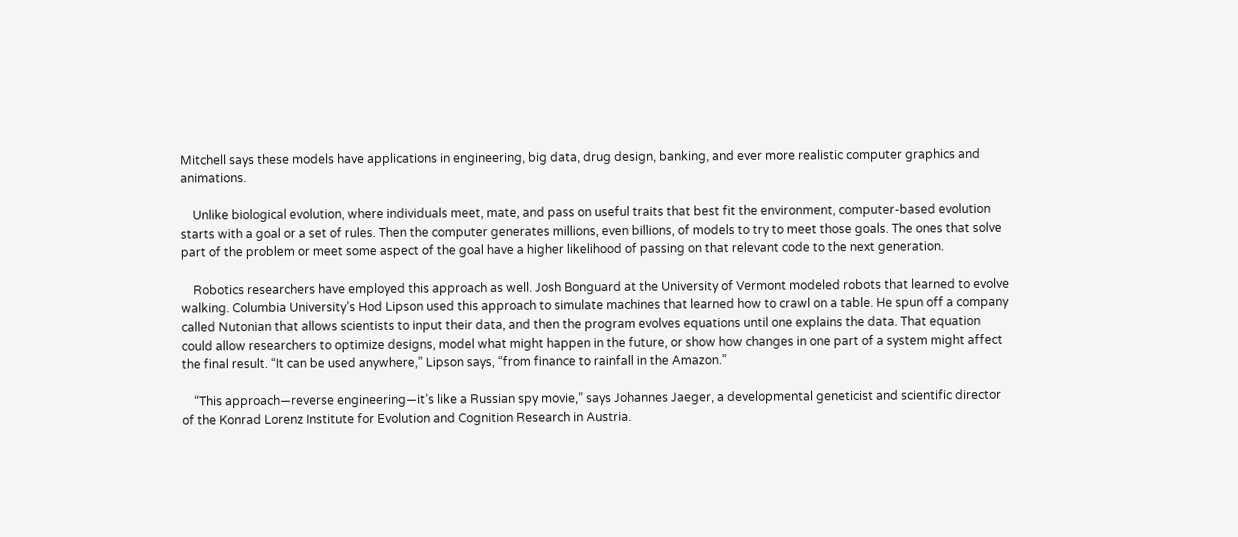Mitchell says these models have applications in engineering, big data, drug design, banking, and ever more realistic computer graphics and animations.

    Unlike biological evolution, where individuals meet, mate, and pass on useful traits that best fit the environment, computer-based evolution starts with a goal or a set of rules. Then the computer generates millions, even billions, of models to try to meet those goals. The ones that solve part of the problem or meet some aspect of the goal have a higher likelihood of passing on that relevant code to the next generation.

    Robotics researchers have employed this approach as well. Josh Bonguard at the University of Vermont modeled robots that learned to evolve walking. Columbia University’s Hod Lipson used this approach to simulate machines that learned how to crawl on a table. He spun off a company called Nutonian that allows scientists to input their data, and then the program evolves equations until one explains the data. That equation could allow researchers to optimize designs, model what might happen in the future, or show how changes in one part of a system might affect the final result. “It can be used anywhere,” Lipson says, “from finance to rainfall in the Amazon.”

    “This approach—reverse engineering—it’s like a Russian spy movie,” says Johannes Jaeger, a developmental geneticist and scientific director of the Konrad Lorenz Institute for Evolution and Cognition Research in Austria.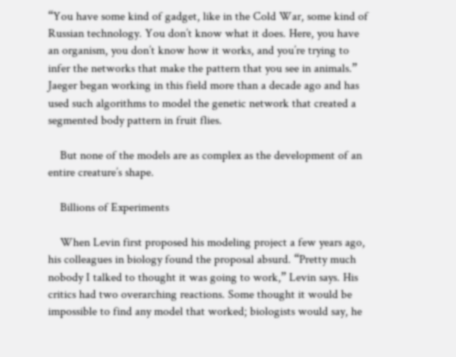“You have some kind of gadget, like in the Cold War, some kind of Russian technology. You don’t know what it does. Here, you have an organism, you don’t know how it works, and you’re trying to infer the networks that make the pattern that you see in animals.” Jaeger began working in this field more than a decade ago and has used such algorithms to model the genetic network that created a segmented body pattern in fruit flies.

    But none of the models are as complex as the development of an entire creature’s shape.

    Billions of Experiments

    When Levin first proposed his modeling project a few years ago, his colleagues in biology found the proposal absurd. “Pretty much nobody I talked to thought it was going to work,” Levin says. His critics had two overarching reactions. Some thought it would be impossible to find any model that worked; biologists would say, he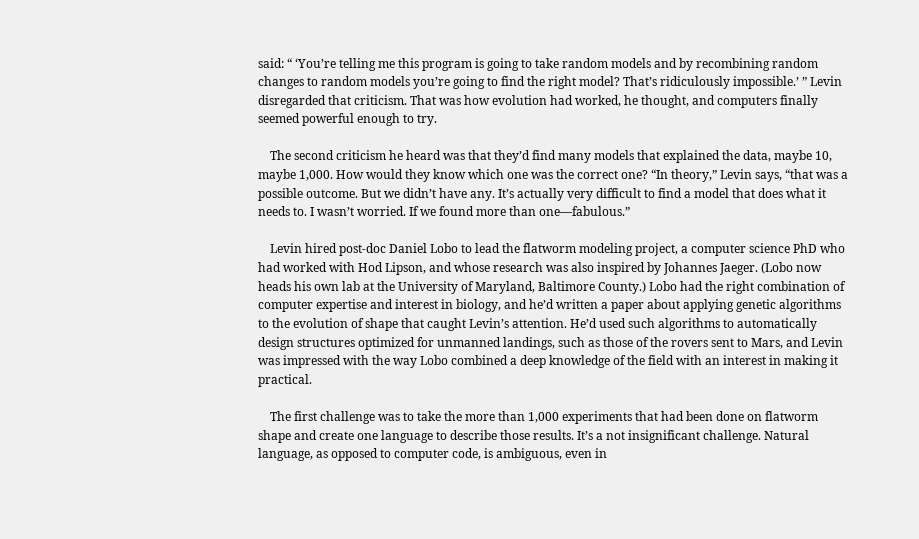said: “ ‘You’re telling me this program is going to take random models and by recombining random changes to random models you’re going to find the right model? That’s ridiculously impossible.’ ” Levin disregarded that criticism. That was how evolution had worked, he thought, and computers finally seemed powerful enough to try.

    The second criticism he heard was that they’d find many models that explained the data, maybe 10, maybe 1,000. How would they know which one was the correct one? “In theory,” Levin says, “that was a possible outcome. But we didn’t have any. It’s actually very difficult to find a model that does what it needs to. I wasn’t worried. If we found more than one—fabulous.”

    Levin hired post-doc Daniel Lobo to lead the flatworm modeling project, a computer science PhD who had worked with Hod Lipson, and whose research was also inspired by Johannes Jaeger. (Lobo now heads his own lab at the University of Maryland, Baltimore County.) Lobo had the right combination of computer expertise and interest in biology, and he’d written a paper about applying genetic algorithms to the evolution of shape that caught Levin’s attention. He’d used such algorithms to automatically design structures optimized for unmanned landings, such as those of the rovers sent to Mars, and Levin was impressed with the way Lobo combined a deep knowledge of the field with an interest in making it practical.

    The first challenge was to take the more than 1,000 experiments that had been done on flatworm shape and create one language to describe those results. It’s a not insignificant challenge. Natural language, as opposed to computer code, is ambiguous, even in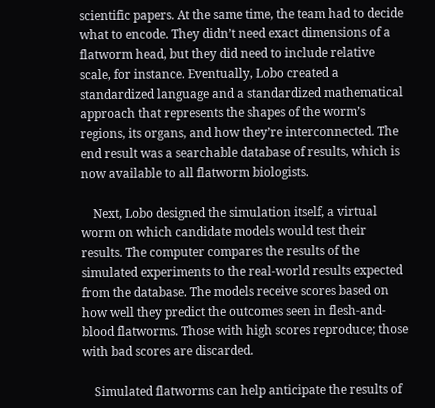scientific papers. At the same time, the team had to decide what to encode. They didn’t need exact dimensions of a flatworm head, but they did need to include relative scale, for instance. Eventually, Lobo created a standardized language and a standardized mathematical approach that represents the shapes of the worm’s regions, its organs, and how they’re interconnected. The end result was a searchable database of results, which is now available to all flatworm biologists.

    Next, Lobo designed the simulation itself, a virtual worm on which candidate models would test their results. The computer compares the results of the simulated experiments to the real-world results expected from the database. The models receive scores based on how well they predict the outcomes seen in flesh-and-blood flatworms. Those with high scores reproduce; those with bad scores are discarded.

    Simulated flatworms can help anticipate the results of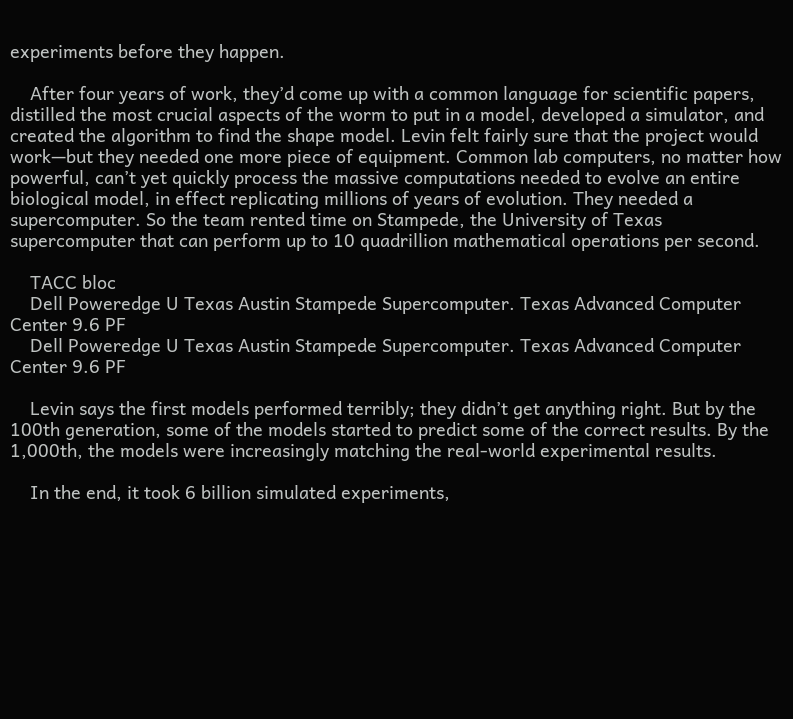experiments before they happen.

    After four years of work, they’d come up with a common language for scientific papers, distilled the most crucial aspects of the worm to put in a model, developed a simulator, and created the algorithm to find the shape model. Levin felt fairly sure that the project would work—but they needed one more piece of equipment. Common lab computers, no matter how powerful, can’t yet quickly process the massive computations needed to evolve an entire biological model, in effect replicating millions of years of evolution. They needed a supercomputer. So the team rented time on Stampede, the University of Texas supercomputer that can perform up to 10 quadrillion mathematical operations per second.

    TACC bloc
    Dell Poweredge U Texas Austin Stampede Supercomputer. Texas Advanced Computer Center 9.6 PF
    Dell Poweredge U Texas Austin Stampede Supercomputer. Texas Advanced Computer Center 9.6 PF

    Levin says the first models performed terribly; they didn’t get anything right. But by the 100th generation, some of the models started to predict some of the correct results. By the 1,000th, the models were increasingly matching the real-world experimental results.

    In the end, it took 6 billion simulated experiments,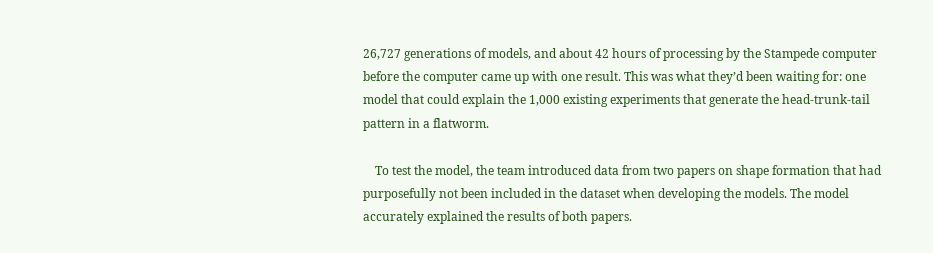26,727 generations of models, and about 42 hours of processing by the Stampede computer before the computer came up with one result. This was what they’d been waiting for: one model that could explain the 1,000 existing experiments that generate the head-trunk-tail pattern in a flatworm.

    To test the model, the team introduced data from two papers on shape formation that had purposefully not been included in the dataset when developing the models. The model accurately explained the results of both papers.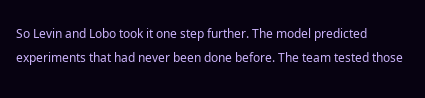So Levin and Lobo took it one step further. The model predicted experiments that had never been done before. The team tested those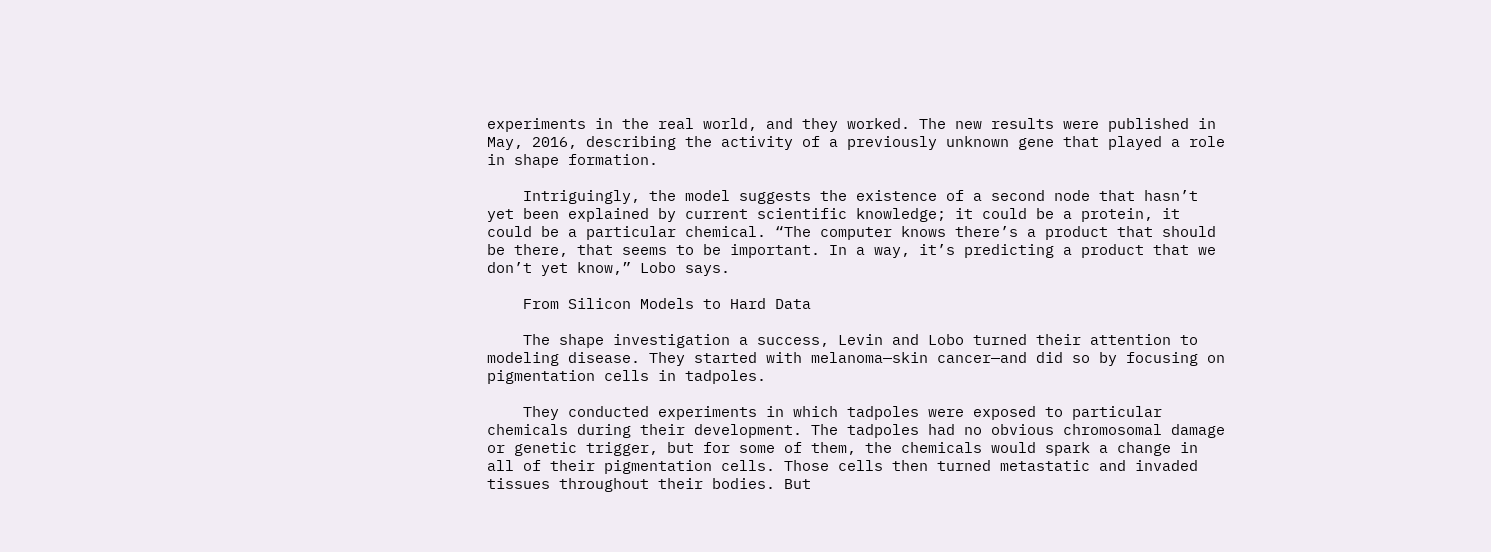experiments in the real world, and they worked. The new results were published in May, 2016, describing the activity of a previously unknown gene that played a role in shape formation.

    Intriguingly, the model suggests the existence of a second node that hasn’t yet been explained by current scientific knowledge; it could be a protein, it could be a particular chemical. “The computer knows there’s a product that should be there, that seems to be important. In a way, it’s predicting a product that we don’t yet know,” Lobo says.

    From Silicon Models to Hard Data

    The shape investigation a success, Levin and Lobo turned their attention to modeling disease. They started with melanoma—skin cancer—and did so by focusing on pigmentation cells in tadpoles.

    They conducted experiments in which tadpoles were exposed to particular chemicals during their development. The tadpoles had no obvious chromosomal damage or genetic trigger, but for some of them, the chemicals would spark a change in all of their pigmentation cells. Those cells then turned metastatic and invaded tissues throughout their bodies. But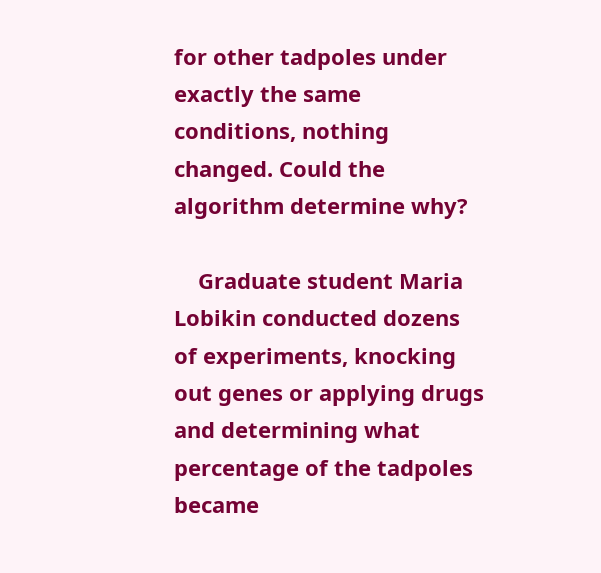for other tadpoles under exactly the same conditions, nothing changed. Could the algorithm determine why?

    Graduate student Maria Lobikin conducted dozens of experiments, knocking out genes or applying drugs and determining what percentage of the tadpoles became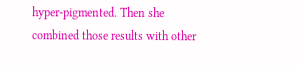hyper-pigmented. Then she combined those results with other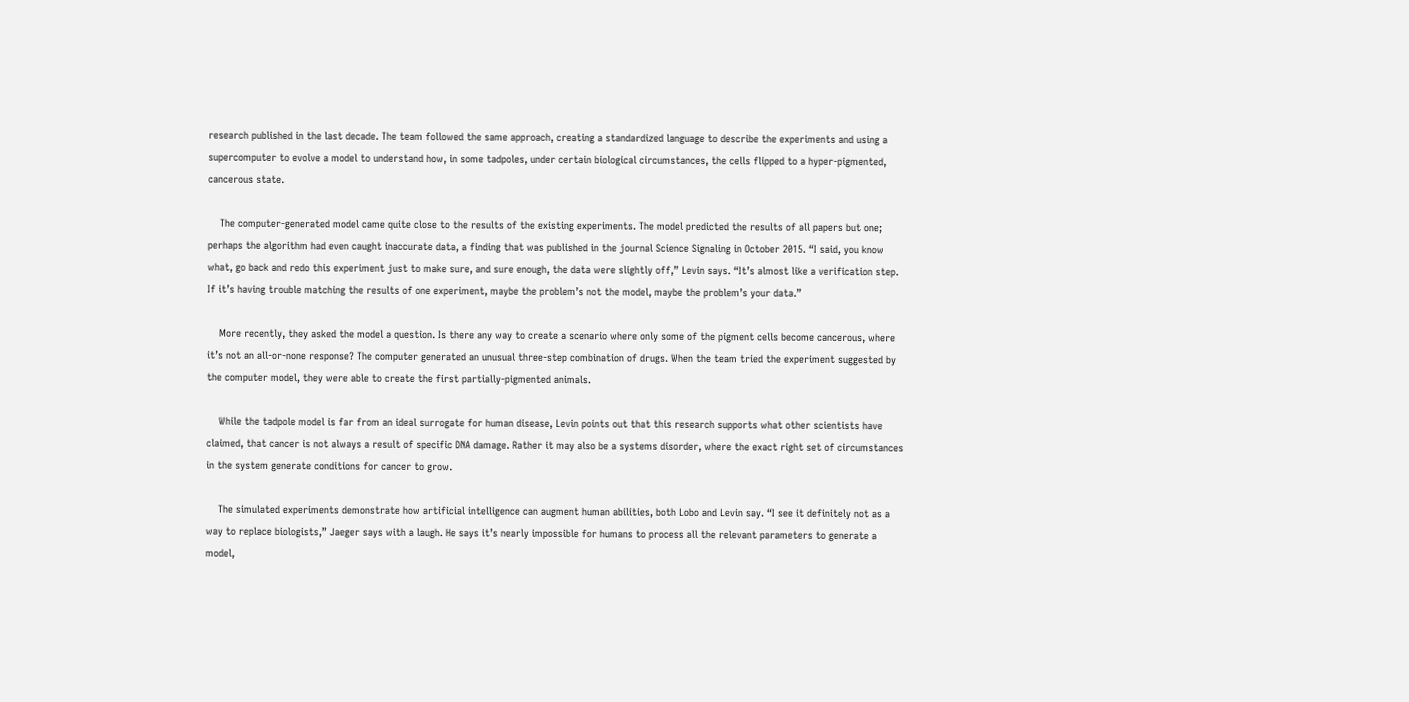research published in the last decade. The team followed the same approach, creating a standardized language to describe the experiments and using a supercomputer to evolve a model to understand how, in some tadpoles, under certain biological circumstances, the cells flipped to a hyper-pigmented, cancerous state.

    The computer-generated model came quite close to the results of the existing experiments. The model predicted the results of all papers but one; perhaps the algorithm had even caught inaccurate data, a finding that was published in the journal Science Signaling in October 2015. “I said, you know what, go back and redo this experiment just to make sure, and sure enough, the data were slightly off,” Levin says. “It’s almost like a verification step. If it’s having trouble matching the results of one experiment, maybe the problem’s not the model, maybe the problem’s your data.”

    More recently, they asked the model a question. Is there any way to create a scenario where only some of the pigment cells become cancerous, where it’s not an all-or-none response? The computer generated an unusual three-step combination of drugs. When the team tried the experiment suggested by the computer model, they were able to create the first partially-pigmented animals.

    While the tadpole model is far from an ideal surrogate for human disease, Levin points out that this research supports what other scientists have claimed, that cancer is not always a result of specific DNA damage. Rather it may also be a systems disorder, where the exact right set of circumstances in the system generate conditions for cancer to grow.

    The simulated experiments demonstrate how artificial intelligence can augment human abilities, both Lobo and Levin say. “I see it definitely not as a way to replace biologists,” Jaeger says with a laugh. He says it’s nearly impossible for humans to process all the relevant parameters to generate a model,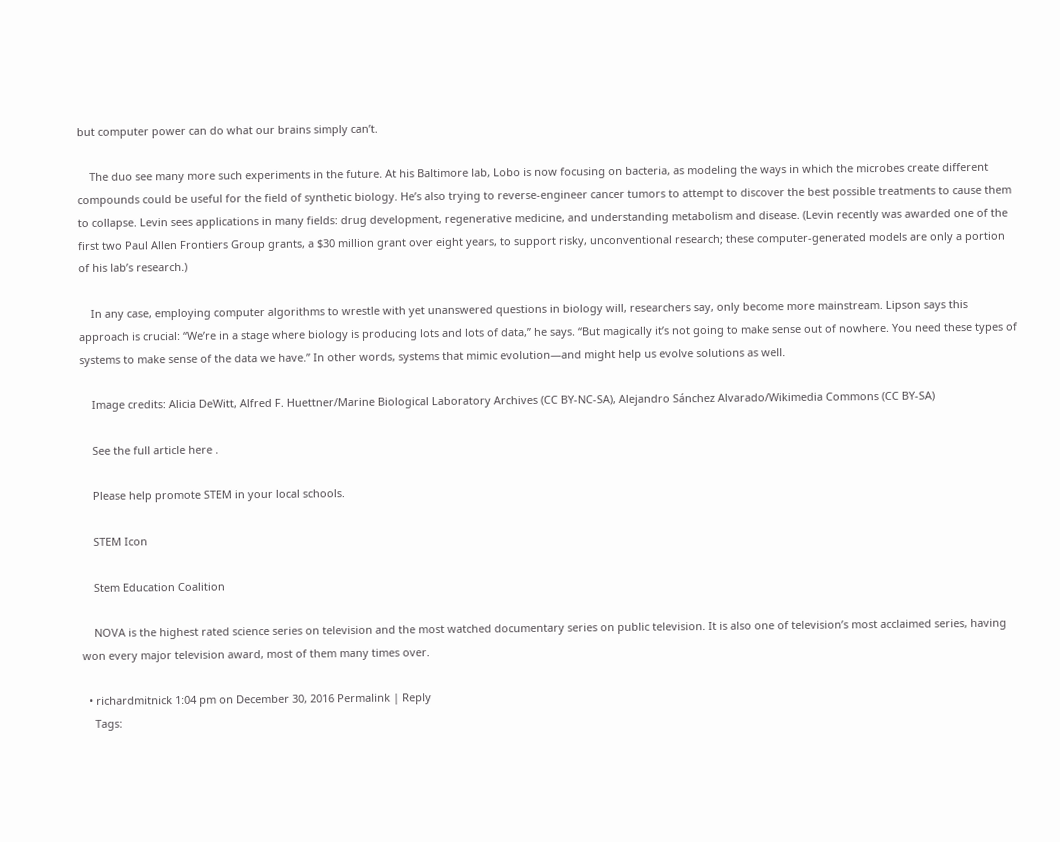but computer power can do what our brains simply can’t.

    The duo see many more such experiments in the future. At his Baltimore lab, Lobo is now focusing on bacteria, as modeling the ways in which the microbes create different compounds could be useful for the field of synthetic biology. He’s also trying to reverse-engineer cancer tumors to attempt to discover the best possible treatments to cause them to collapse. Levin sees applications in many fields: drug development, regenerative medicine, and understanding metabolism and disease. (Levin recently was awarded one of the first two Paul Allen Frontiers Group grants, a $30 million grant over eight years, to support risky, unconventional research; these computer-generated models are only a portion of his lab’s research.)

    In any case, employing computer algorithms to wrestle with yet unanswered questions in biology will, researchers say, only become more mainstream. Lipson says this approach is crucial: “We’re in a stage where biology is producing lots and lots of data,” he says. “But magically it’s not going to make sense out of nowhere. You need these types of systems to make sense of the data we have.” In other words, systems that mimic evolution—and might help us evolve solutions as well.

    Image credits: Alicia DeWitt, Alfred F. Huettner/Marine Biological Laboratory Archives (CC BY-NC-SA), Alejandro Sánchez Alvarado/Wikimedia Commons (CC BY-SA)

    See the full article here .

    Please help promote STEM in your local schools.

    STEM Icon

    Stem Education Coalition

    NOVA is the highest rated science series on television and the most watched documentary series on public television. It is also one of television’s most acclaimed series, having won every major television award, most of them many times over.

  • richardmitnick 1:04 pm on December 30, 2016 Permalink | Reply
    Tags: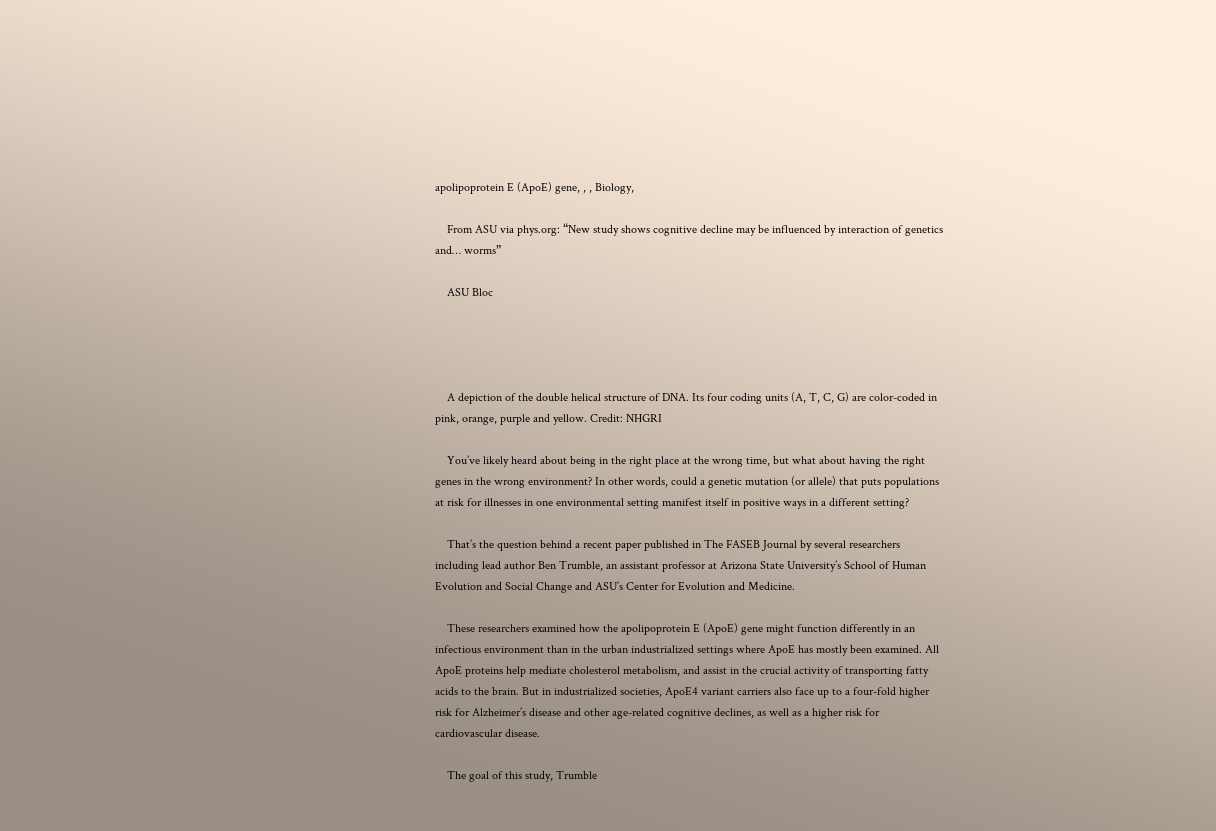apolipoprotein E (ApoE) gene, , , Biology,

    From ASU via phys.org: “New study shows cognitive decline may be influenced by interaction of genetics and… worms”

    ASU Bloc




    A depiction of the double helical structure of DNA. Its four coding units (A, T, C, G) are color-coded in pink, orange, purple and yellow. Credit: NHGRI

    You’ve likely heard about being in the right place at the wrong time, but what about having the right genes in the wrong environment? In other words, could a genetic mutation (or allele) that puts populations at risk for illnesses in one environmental setting manifest itself in positive ways in a different setting?

    That’s the question behind a recent paper published in The FASEB Journal by several researchers including lead author Ben Trumble, an assistant professor at Arizona State University’s School of Human Evolution and Social Change and ASU’s Center for Evolution and Medicine.

    These researchers examined how the apolipoprotein E (ApoE) gene might function differently in an infectious environment than in the urban industrialized settings where ApoE has mostly been examined. All ApoE proteins help mediate cholesterol metabolism, and assist in the crucial activity of transporting fatty acids to the brain. But in industrialized societies, ApoE4 variant carriers also face up to a four-fold higher risk for Alzheimer’s disease and other age-related cognitive declines, as well as a higher risk for cardiovascular disease.

    The goal of this study, Trumble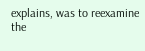explains, was to reexamine the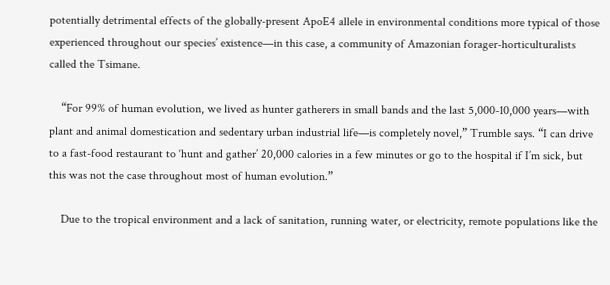potentially detrimental effects of the globally-present ApoE4 allele in environmental conditions more typical of those experienced throughout our species’ existence—in this case, a community of Amazonian forager-horticulturalists called the Tsimane.

    “For 99% of human evolution, we lived as hunter gatherers in small bands and the last 5,000-10,000 years—with plant and animal domestication and sedentary urban industrial life—is completely novel,” Trumble says. “I can drive to a fast-food restaurant to ‘hunt and gather’ 20,000 calories in a few minutes or go to the hospital if I’m sick, but this was not the case throughout most of human evolution.”

    Due to the tropical environment and a lack of sanitation, running water, or electricity, remote populations like the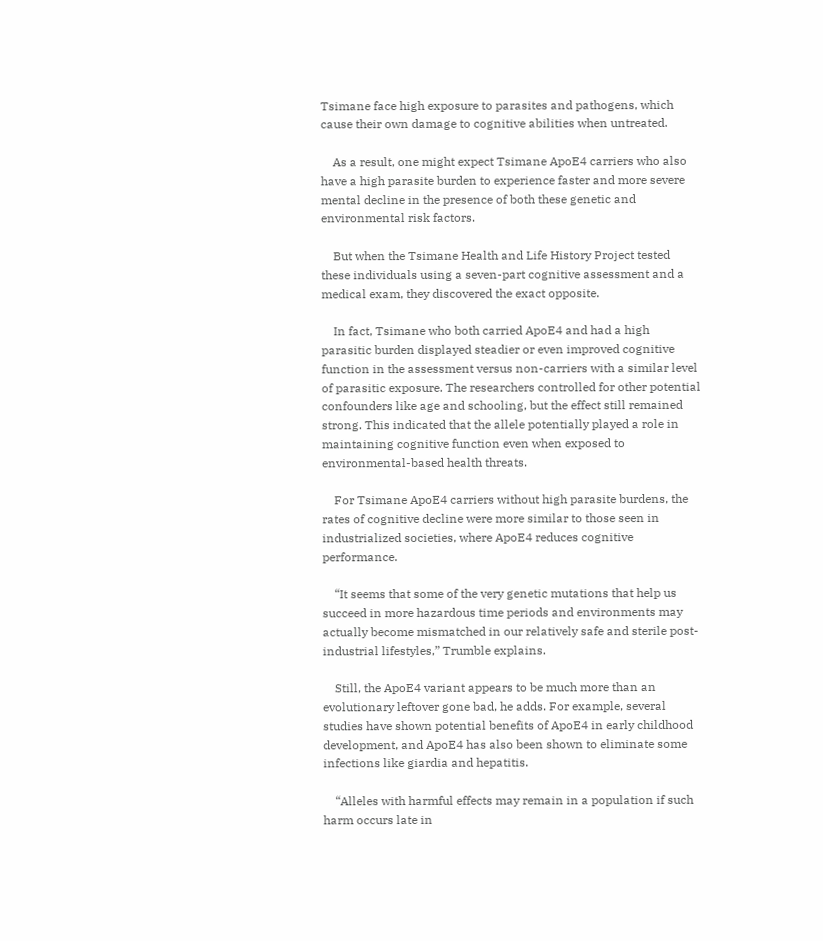Tsimane face high exposure to parasites and pathogens, which cause their own damage to cognitive abilities when untreated.

    As a result, one might expect Tsimane ApoE4 carriers who also have a high parasite burden to experience faster and more severe mental decline in the presence of both these genetic and environmental risk factors.

    But when the Tsimane Health and Life History Project tested these individuals using a seven-part cognitive assessment and a medical exam, they discovered the exact opposite.

    In fact, Tsimane who both carried ApoE4 and had a high parasitic burden displayed steadier or even improved cognitive function in the assessment versus non-carriers with a similar level of parasitic exposure. The researchers controlled for other potential confounders like age and schooling, but the effect still remained strong. This indicated that the allele potentially played a role in maintaining cognitive function even when exposed to environmental-based health threats.

    For Tsimane ApoE4 carriers without high parasite burdens, the rates of cognitive decline were more similar to those seen in industrialized societies, where ApoE4 reduces cognitive performance.

    “It seems that some of the very genetic mutations that help us succeed in more hazardous time periods and environments may actually become mismatched in our relatively safe and sterile post-industrial lifestyles,” Trumble explains.

    Still, the ApoE4 variant appears to be much more than an evolutionary leftover gone bad, he adds. For example, several studies have shown potential benefits of ApoE4 in early childhood development, and ApoE4 has also been shown to eliminate some infections like giardia and hepatitis.

    “Alleles with harmful effects may remain in a population if such harm occurs late in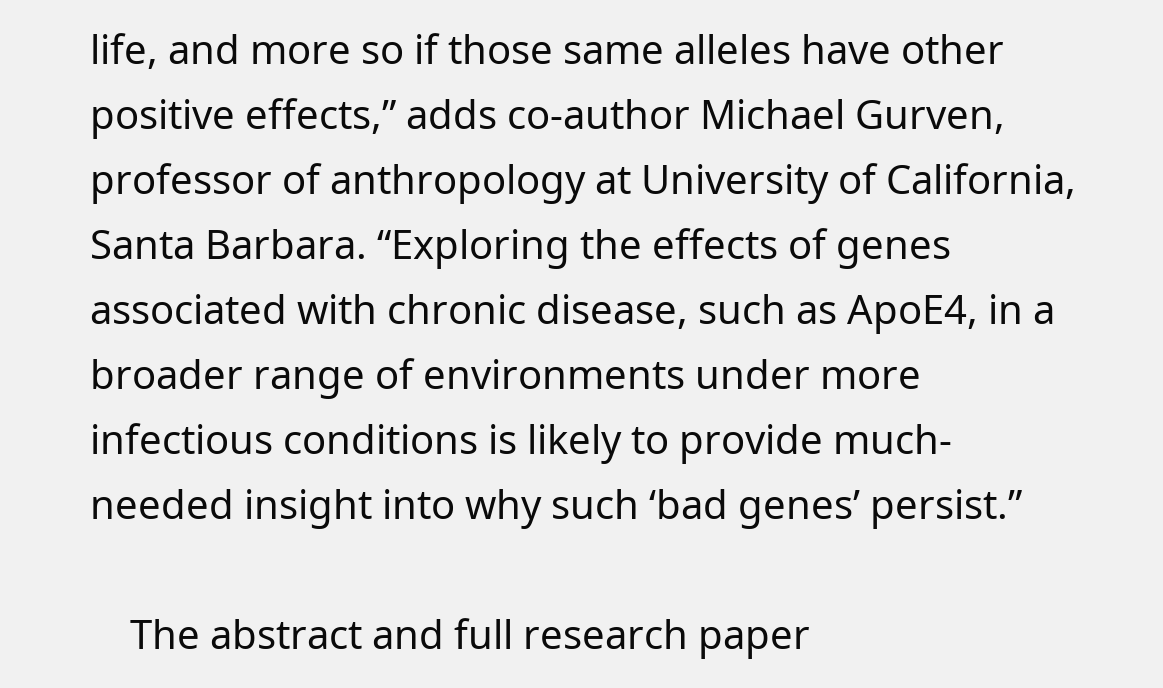life, and more so if those same alleles have other positive effects,” adds co-author Michael Gurven, professor of anthropology at University of California, Santa Barbara. “Exploring the effects of genes associated with chronic disease, such as ApoE4, in a broader range of environments under more infectious conditions is likely to provide much-needed insight into why such ‘bad genes’ persist.”

    The abstract and full research paper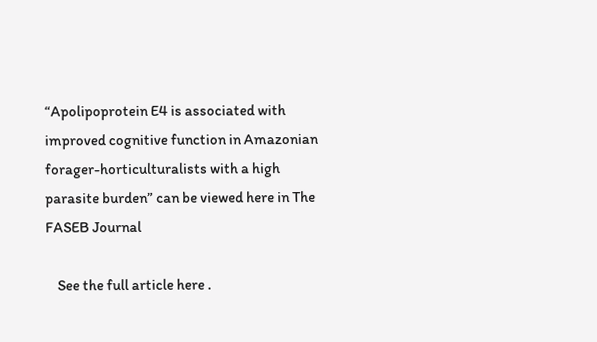“Apolipoprotein E4 is associated with improved cognitive function in Amazonian forager-horticulturalists with a high parasite burden” can be viewed here in The FASEB Journal

    See the full article here .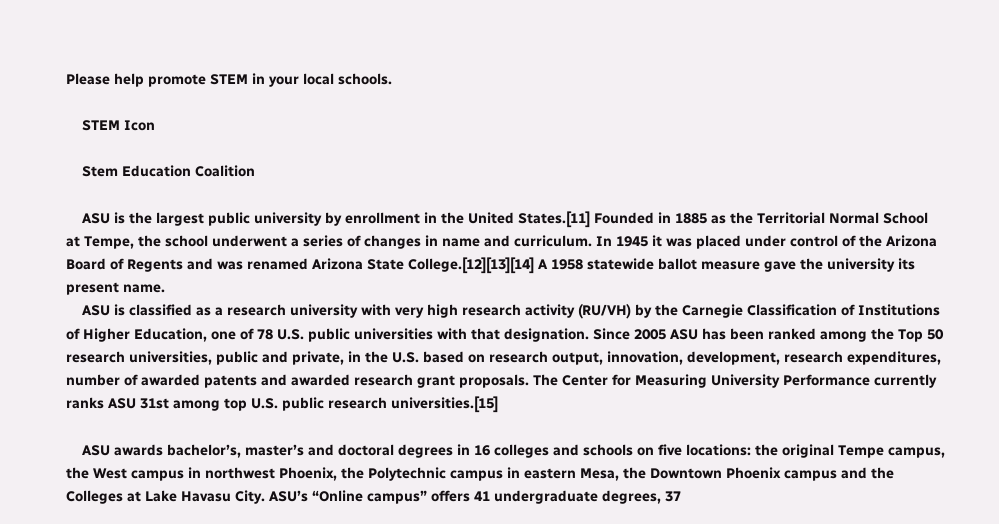Please help promote STEM in your local schools.

    STEM Icon

    Stem Education Coalition

    ASU is the largest public university by enrollment in the United States.[11] Founded in 1885 as the Territorial Normal School at Tempe, the school underwent a series of changes in name and curriculum. In 1945 it was placed under control of the Arizona Board of Regents and was renamed Arizona State College.[12][13][14] A 1958 statewide ballot measure gave the university its present name.
    ASU is classified as a research university with very high research activity (RU/VH) by the Carnegie Classification of Institutions of Higher Education, one of 78 U.S. public universities with that designation. Since 2005 ASU has been ranked among the Top 50 research universities, public and private, in the U.S. based on research output, innovation, development, research expenditures, number of awarded patents and awarded research grant proposals. The Center for Measuring University Performance currently ranks ASU 31st among top U.S. public research universities.[15]

    ASU awards bachelor’s, master’s and doctoral degrees in 16 colleges and schools on five locations: the original Tempe campus, the West campus in northwest Phoenix, the Polytechnic campus in eastern Mesa, the Downtown Phoenix campus and the Colleges at Lake Havasu City. ASU’s “Online campus” offers 41 undergraduate degrees, 37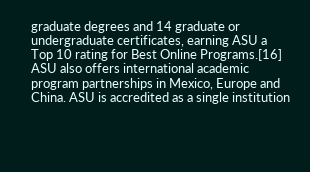graduate degrees and 14 graduate or undergraduate certificates, earning ASU a Top 10 rating for Best Online Programs.[16] ASU also offers international academic program partnerships in Mexico, Europe and China. ASU is accredited as a single institution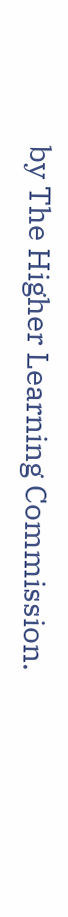by The Higher Learning Commission.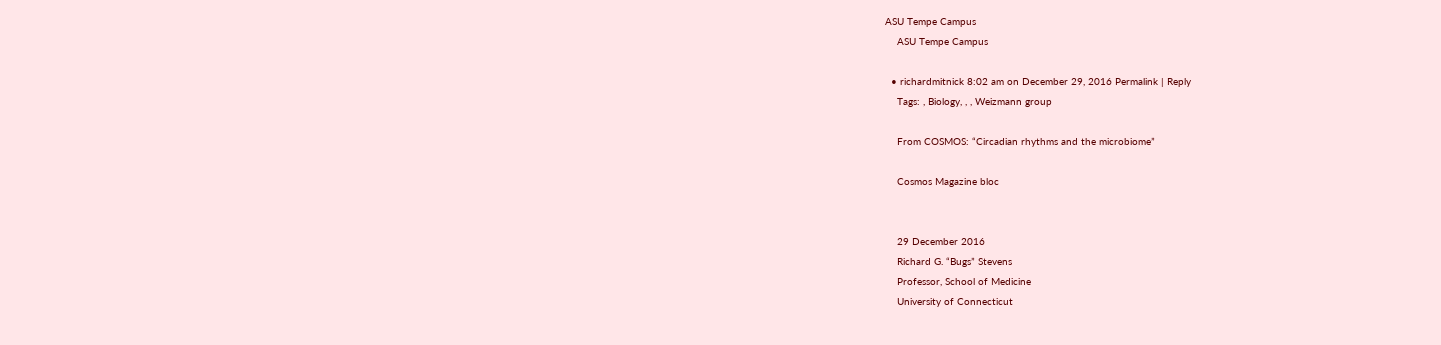ASU Tempe Campus
    ASU Tempe Campus

  • richardmitnick 8:02 am on December 29, 2016 Permalink | Reply
    Tags: , Biology, , , Weizmann group

    From COSMOS: “Circadian rhythms and the microbiome”

    Cosmos Magazine bloc


    29 December 2016
    Richard G. “Bugs” Stevens
    Professor, School of Medicine
    University of Connecticut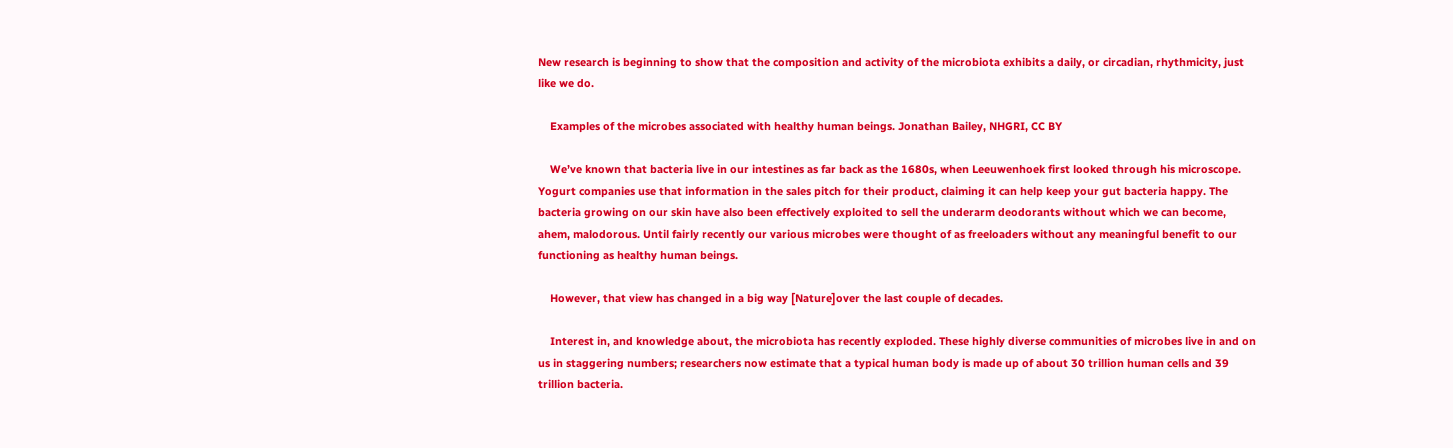New research is beginning to show that the composition and activity of the microbiota exhibits a daily, or circadian, rhythmicity, just like we do.

    Examples of the microbes associated with healthy human beings. Jonathan Bailey, NHGRI, CC BY

    We’ve known that bacteria live in our intestines as far back as the 1680s, when Leeuwenhoek first looked through his microscope. Yogurt companies use that information in the sales pitch for their product, claiming it can help keep your gut bacteria happy. The bacteria growing on our skin have also been effectively exploited to sell the underarm deodorants without which we can become, ahem, malodorous. Until fairly recently our various microbes were thought of as freeloaders without any meaningful benefit to our functioning as healthy human beings.

    However, that view has changed in a big way [Nature]over the last couple of decades.

    Interest in, and knowledge about, the microbiota has recently exploded. These highly diverse communities of microbes live in and on us in staggering numbers; researchers now estimate that a typical human body is made up of about 30 trillion human cells and 39 trillion bacteria.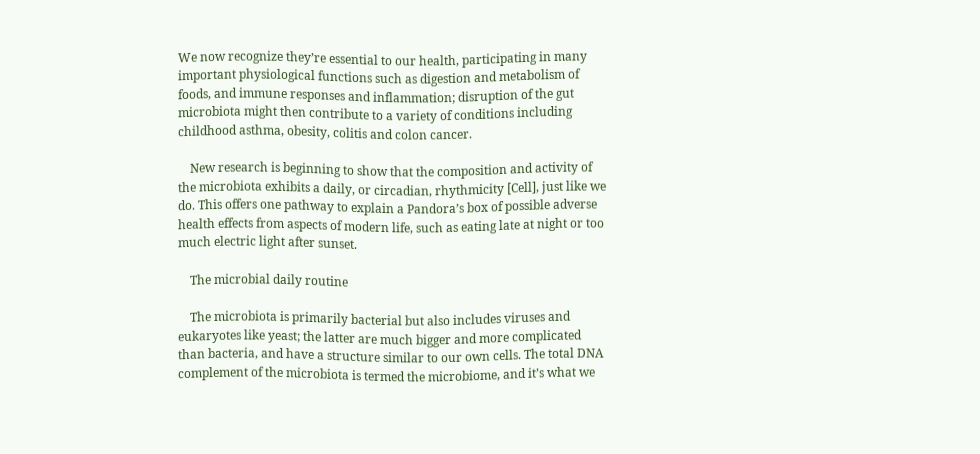We now recognize they’re essential to our health, participating in many important physiological functions such as digestion and metabolism of foods, and immune responses and inflammation; disruption of the gut microbiota might then contribute to a variety of conditions including childhood asthma, obesity, colitis and colon cancer.

    New research is beginning to show that the composition and activity of the microbiota exhibits a daily, or circadian, rhythmicity [Cell], just like we do. This offers one pathway to explain a Pandora’s box of possible adverse health effects from aspects of modern life, such as eating late at night or too much electric light after sunset.

    The microbial daily routine

    The microbiota is primarily bacterial but also includes viruses and eukaryotes like yeast; the latter are much bigger and more complicated than bacteria, and have a structure similar to our own cells. The total DNA complement of the microbiota is termed the microbiome, and it’s what we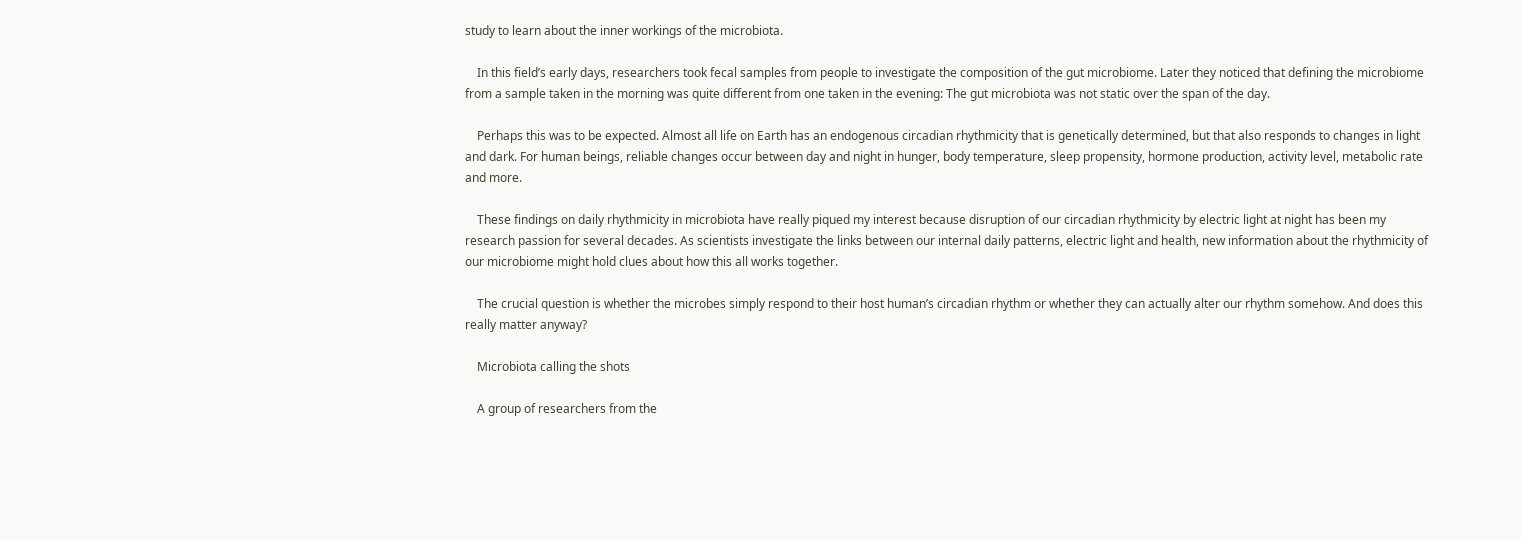study to learn about the inner workings of the microbiota.

    In this field’s early days, researchers took fecal samples from people to investigate the composition of the gut microbiome. Later they noticed that defining the microbiome from a sample taken in the morning was quite different from one taken in the evening: The gut microbiota was not static over the span of the day.

    Perhaps this was to be expected. Almost all life on Earth has an endogenous circadian rhythmicity that is genetically determined, but that also responds to changes in light and dark. For human beings, reliable changes occur between day and night in hunger, body temperature, sleep propensity, hormone production, activity level, metabolic rate and more.

    These findings on daily rhythmicity in microbiota have really piqued my interest because disruption of our circadian rhythmicity by electric light at night has been my research passion for several decades. As scientists investigate the links between our internal daily patterns, electric light and health, new information about the rhythmicity of our microbiome might hold clues about how this all works together.

    The crucial question is whether the microbes simply respond to their host human’s circadian rhythm or whether they can actually alter our rhythm somehow. And does this really matter anyway?

    Microbiota calling the shots

    A group of researchers from the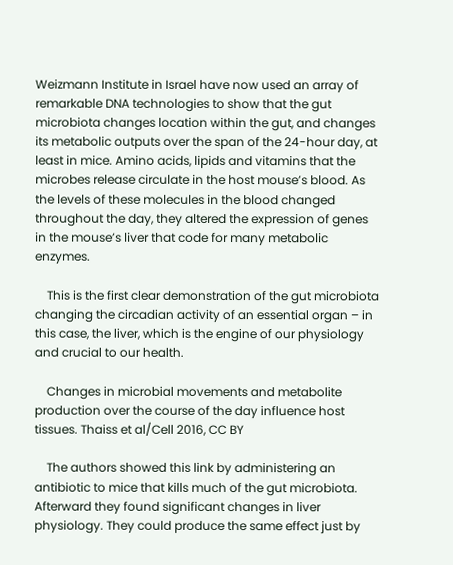Weizmann Institute in Israel have now used an array of remarkable DNA technologies to show that the gut microbiota changes location within the gut, and changes its metabolic outputs over the span of the 24-hour day, at least in mice. Amino acids, lipids and vitamins that the microbes release circulate in the host mouse’s blood. As the levels of these molecules in the blood changed throughout the day, they altered the expression of genes in the mouse’s liver that code for many metabolic enzymes.

    This is the first clear demonstration of the gut microbiota changing the circadian activity of an essential organ – in this case, the liver, which is the engine of our physiology and crucial to our health.

    Changes in microbial movements and metabolite production over the course of the day influence host tissues. Thaiss et al/Cell 2016, CC BY

    The authors showed this link by administering an antibiotic to mice that kills much of the gut microbiota. Afterward they found significant changes in liver physiology. They could produce the same effect just by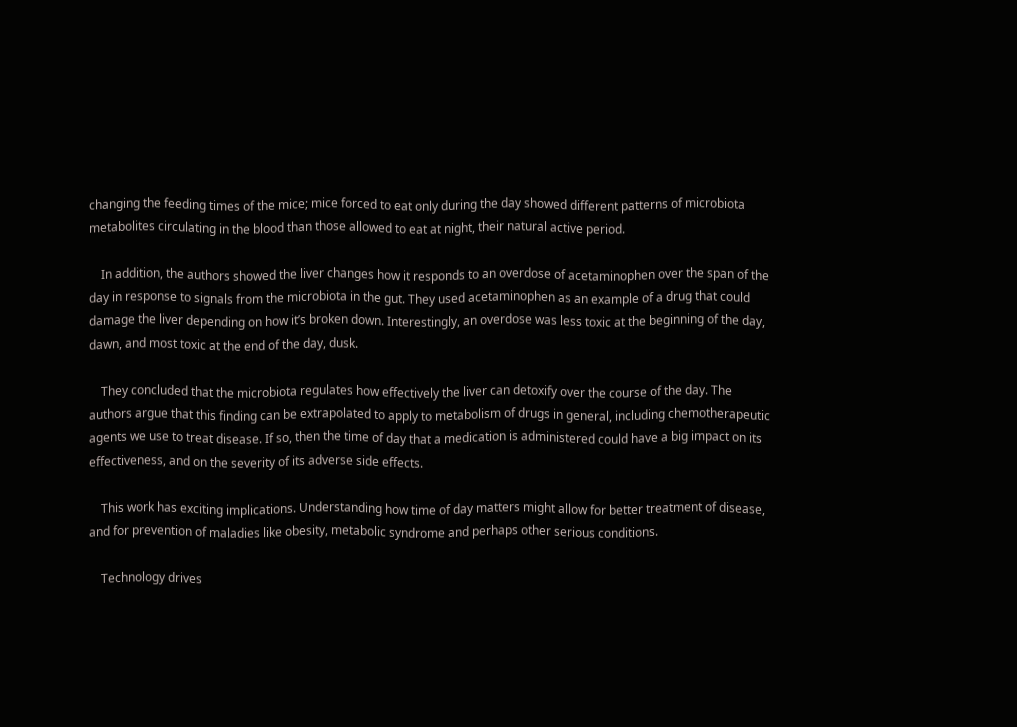changing the feeding times of the mice; mice forced to eat only during the day showed different patterns of microbiota metabolites circulating in the blood than those allowed to eat at night, their natural active period.

    In addition, the authors showed the liver changes how it responds to an overdose of acetaminophen over the span of the day in response to signals from the microbiota in the gut. They used acetaminophen as an example of a drug that could damage the liver depending on how it’s broken down. Interestingly, an overdose was less toxic at the beginning of the day, dawn, and most toxic at the end of the day, dusk.

    They concluded that the microbiota regulates how effectively the liver can detoxify over the course of the day. The authors argue that this finding can be extrapolated to apply to metabolism of drugs in general, including chemotherapeutic agents we use to treat disease. If so, then the time of day that a medication is administered could have a big impact on its effectiveness, and on the severity of its adverse side effects.

    This work has exciting implications. Understanding how time of day matters might allow for better treatment of disease, and for prevention of maladies like obesity, metabolic syndrome and perhaps other serious conditions.

    Technology drives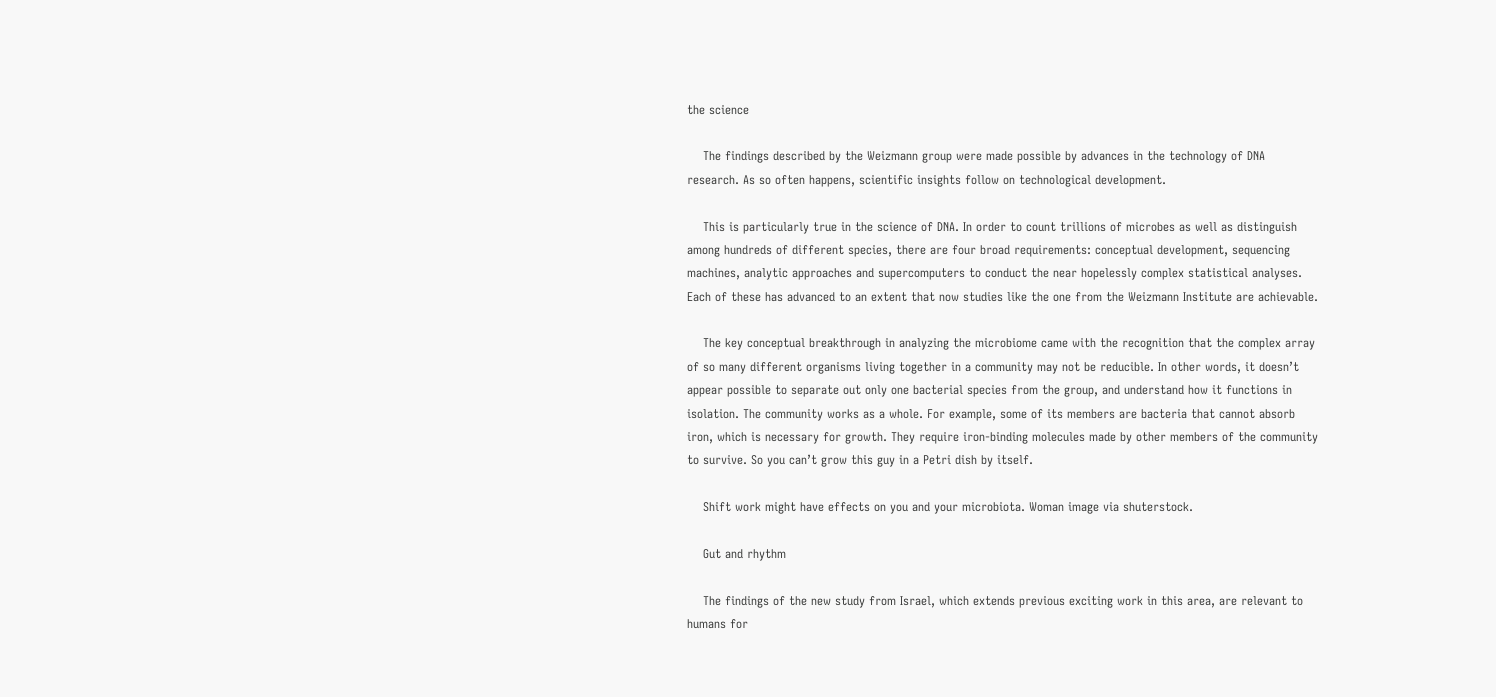the science

    The findings described by the Weizmann group were made possible by advances in the technology of DNA research. As so often happens, scientific insights follow on technological development.

    This is particularly true in the science of DNA. In order to count trillions of microbes as well as distinguish among hundreds of different species, there are four broad requirements: conceptual development, sequencing machines, analytic approaches and supercomputers to conduct the near hopelessly complex statistical analyses. Each of these has advanced to an extent that now studies like the one from the Weizmann Institute are achievable.

    The key conceptual breakthrough in analyzing the microbiome came with the recognition that the complex array of so many different organisms living together in a community may not be reducible. In other words, it doesn’t appear possible to separate out only one bacterial species from the group, and understand how it functions in isolation. The community works as a whole. For example, some of its members are bacteria that cannot absorb iron, which is necessary for growth. They require iron-binding molecules made by other members of the community to survive. So you can’t grow this guy in a Petri dish by itself.

    Shift work might have effects on you and your microbiota. Woman image via shuterstock.

    Gut and rhythm

    The findings of the new study from Israel, which extends previous exciting work in this area, are relevant to humans for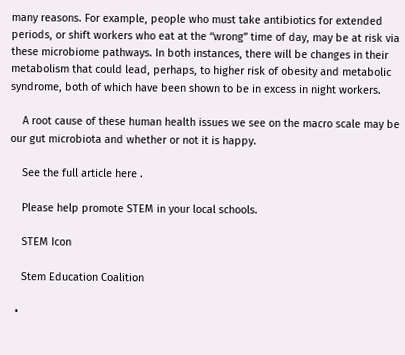many reasons. For example, people who must take antibiotics for extended periods, or shift workers who eat at the “wrong” time of day, may be at risk via these microbiome pathways. In both instances, there will be changes in their metabolism that could lead, perhaps, to higher risk of obesity and metabolic syndrome, both of which have been shown to be in excess in night workers.

    A root cause of these human health issues we see on the macro scale may be our gut microbiota and whether or not it is happy.

    See the full article here .

    Please help promote STEM in your local schools.

    STEM Icon

    Stem Education Coalition

  •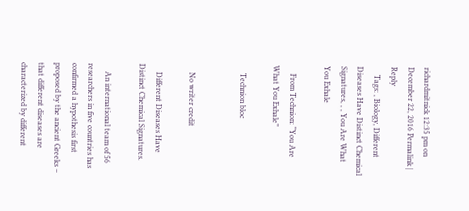richardmitnick 12:35 pm on December 22, 2016 Permalink | Reply
    Tags: , Biology, Different Diseases Have Distinct Chemical Signatures, , , You Are What You Exhale

    From Technion: “You Are What You Exhale”

    Technion bloc


    No writer credit

    Different Diseases Have Distinct Chemical Signatures.

    An international team of 56 researchers in five countries has confirmed a hypothesis first proposed by the ancient Greeks – that different diseases are characterized by different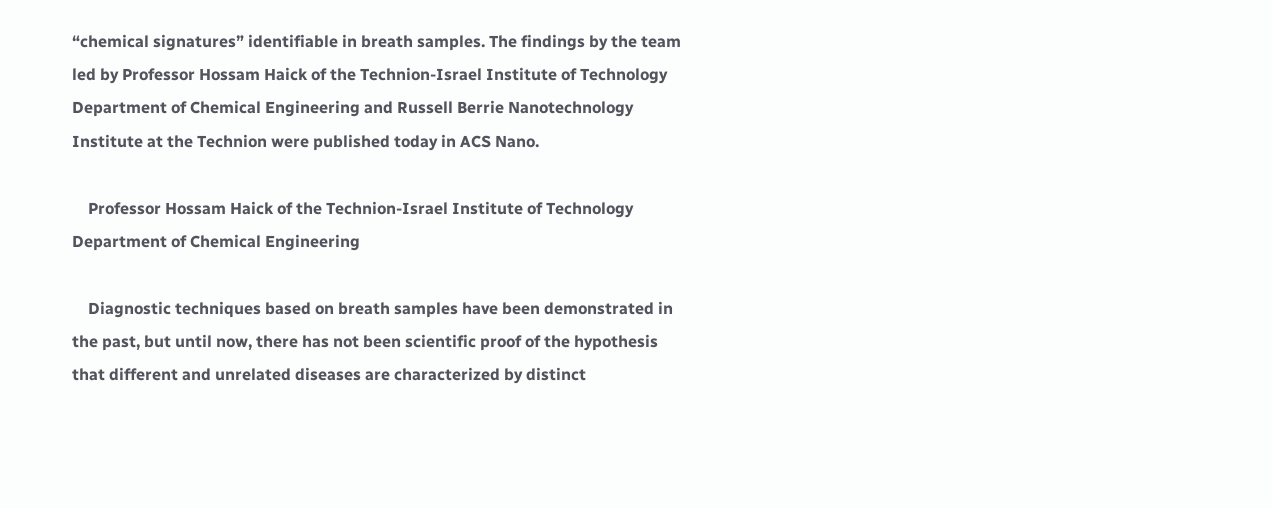“chemical signatures” identifiable in breath samples. The findings by the team led by Professor Hossam Haick of the Technion-Israel Institute of Technology Department of Chemical Engineering and Russell Berrie Nanotechnology Institute at the Technion were published today in ACS Nano.

    Professor Hossam Haick of the Technion-Israel Institute of Technology Department of Chemical Engineering

    Diagnostic techniques based on breath samples have been demonstrated in the past, but until now, there has not been scientific proof of the hypothesis that different and unrelated diseases are characterized by distinct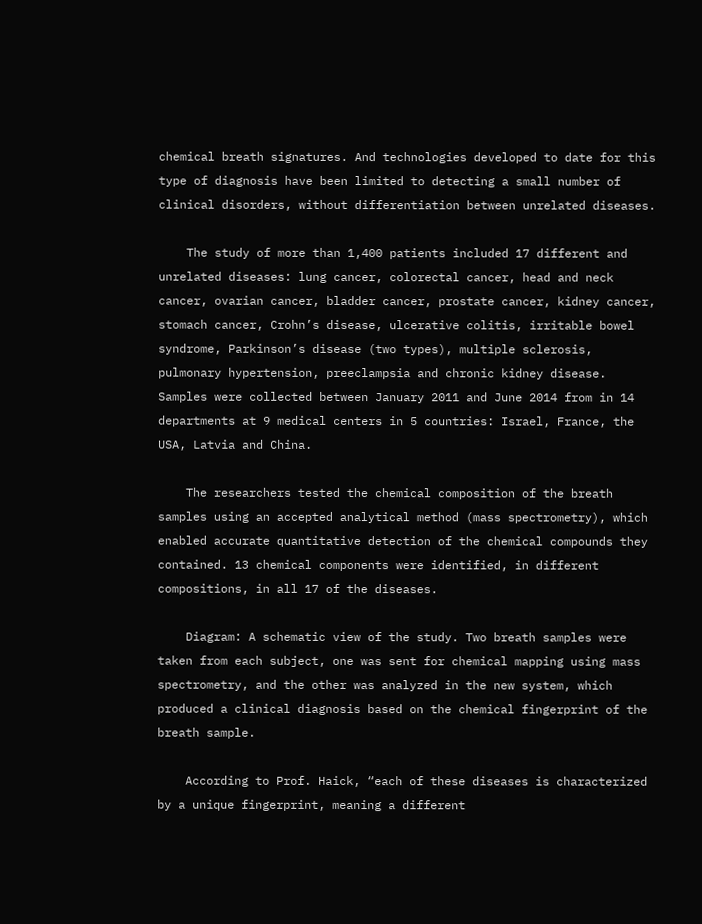chemical breath signatures. And technologies developed to date for this type of diagnosis have been limited to detecting a small number of clinical disorders, without differentiation between unrelated diseases.

    The study of more than 1,400 patients included 17 different and unrelated diseases: lung cancer, colorectal cancer, head and neck cancer, ovarian cancer, bladder cancer, prostate cancer, kidney cancer, stomach cancer, Crohn’s disease, ulcerative colitis, irritable bowel syndrome, Parkinson’s disease (two types), multiple sclerosis, pulmonary hypertension, preeclampsia and chronic kidney disease. Samples were collected between January 2011 and June 2014 from in 14 departments at 9 medical centers in 5 countries: Israel, France, the USA, Latvia and China.

    The researchers tested the chemical composition of the breath samples using an accepted analytical method (mass spectrometry), which enabled accurate quantitative detection of the chemical compounds they contained. 13 chemical components were identified, in different compositions, in all 17 of the diseases.

    Diagram: A schematic view of the study. Two breath samples were taken from each subject, one was sent for chemical mapping using mass spectrometry, and the other was analyzed in the new system, which produced a clinical diagnosis based on the chemical fingerprint of the breath sample.

    According to Prof. Haick, “each of these diseases is characterized by a unique fingerprint, meaning a different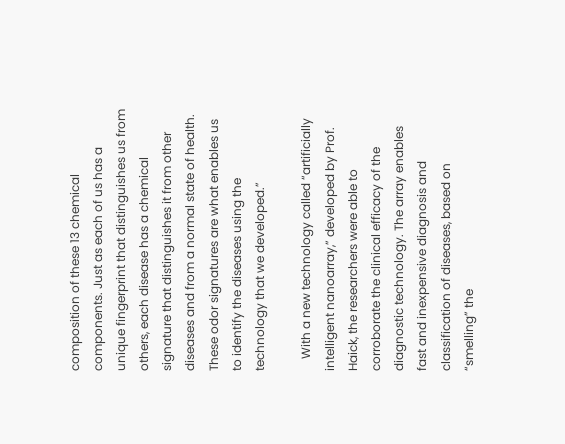composition of these 13 chemical components. Just as each of us has a unique fingerprint that distinguishes us from others, each disease has a chemical signature that distinguishes it from other diseases and from a normal state of health. These odor signatures are what enables us to identify the diseases using the technology that we developed.”

    With a new technology called “artificially intelligent nanoarray,” developed by Prof. Haick, the researchers were able to corroborate the clinical efficacy of the diagnostic technology. The array enables fast and inexpensive diagnosis and classification of diseases, based on “smelling” the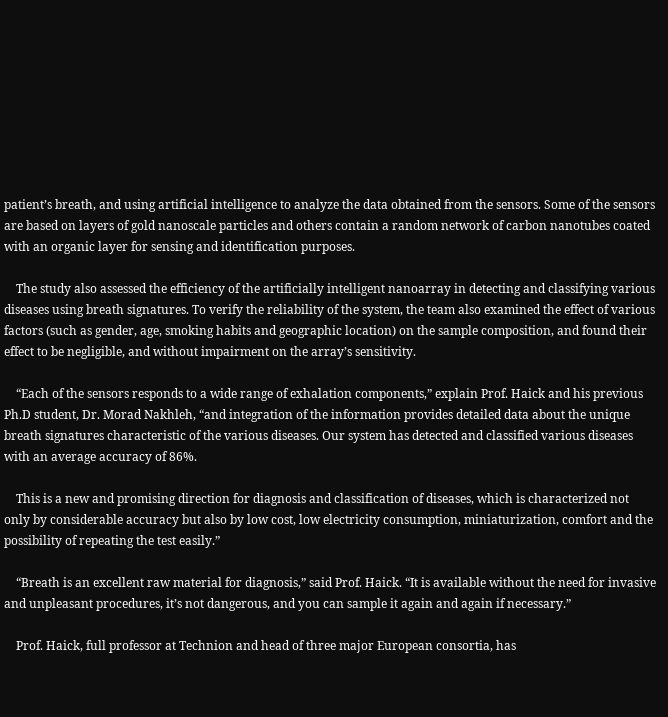patient’s breath, and using artificial intelligence to analyze the data obtained from the sensors. Some of the sensors are based on layers of gold nanoscale particles and others contain a random network of carbon nanotubes coated with an organic layer for sensing and identification purposes.

    The study also assessed the efficiency of the artificially intelligent nanoarray in detecting and classifying various diseases using breath signatures. To verify the reliability of the system, the team also examined the effect of various factors (such as gender, age, smoking habits and geographic location) on the sample composition, and found their effect to be negligible, and without impairment on the array’s sensitivity.

    “Each of the sensors responds to a wide range of exhalation components,” explain Prof. Haick and his previous Ph.D student, Dr. Morad Nakhleh, “and integration of the information provides detailed data about the unique breath signatures characteristic of the various diseases. Our system has detected and classified various diseases with an average accuracy of 86%.

    This is a new and promising direction for diagnosis and classification of diseases, which is characterized not only by considerable accuracy but also by low cost, low electricity consumption, miniaturization, comfort and the possibility of repeating the test easily.”

    “Breath is an excellent raw material for diagnosis,” said Prof. Haick. “It is available without the need for invasive and unpleasant procedures, it’s not dangerous, and you can sample it again and again if necessary.”

    Prof. Haick, full professor at Technion and head of three major European consortia, has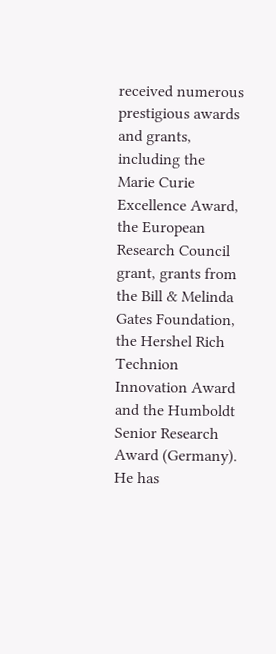received numerous prestigious awards and grants, including the Marie Curie Excellence Award, the European Research Council grant, grants from the Bill & Melinda Gates Foundation, the Hershel Rich Technion Innovation Award and the Humboldt Senior Research Award (Germany). He has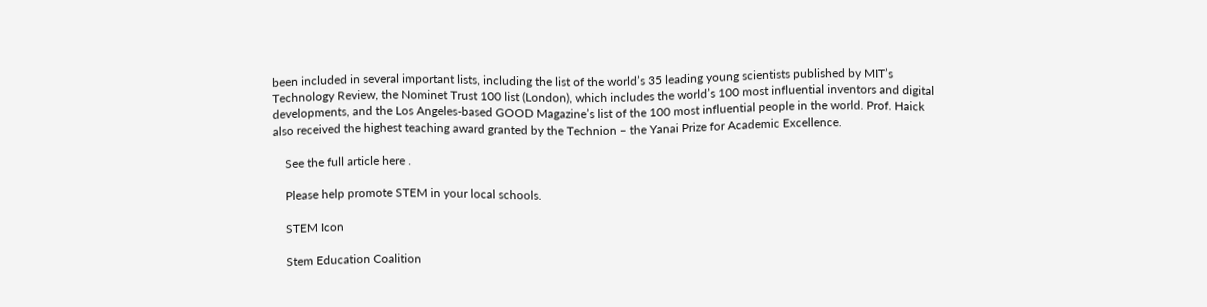been included in several important lists, including the list of the world’s 35 leading young scientists published by MIT’s Technology Review, the Nominet Trust 100 list (London), which includes the world’s 100 most influential inventors and digital developments, and the Los Angeles-based GOOD Magazine’s list of the 100 most influential people in the world. Prof. Haick also received the highest teaching award granted by the Technion – the Yanai Prize for Academic Excellence.

    See the full article here .

    Please help promote STEM in your local schools.

    STEM Icon

    Stem Education Coalition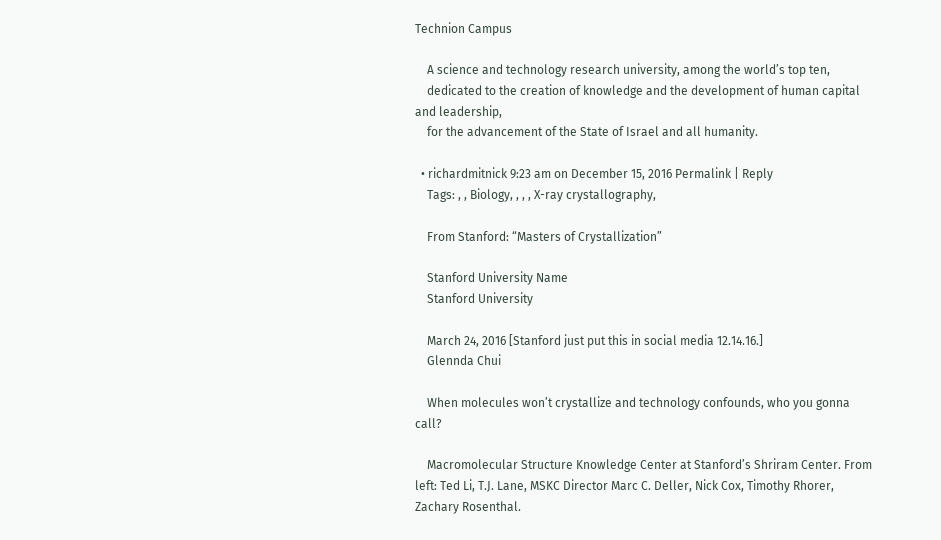Technion Campus

    A science and technology research university, among the world’s top ten,
    dedicated to the creation of knowledge and the development of human capital and leadership,
    for the advancement of the State of Israel and all humanity.

  • richardmitnick 9:23 am on December 15, 2016 Permalink | Reply
    Tags: , , Biology, , , , X-ray crystallography,

    From Stanford: “Masters of Crystallization”

    Stanford University Name
    Stanford University

    March 24, 2016 [Stanford just put this in social media 12.14.16.]
    Glennda Chui

    When molecules won’t crystallize and technology confounds, who you gonna call?

    Macromolecular Structure Knowledge Center at Stanford’s Shriram Center. From left: Ted Li, T.J. Lane, MSKC Director Marc C. Deller, Nick Cox, Timothy Rhorer, Zachary Rosenthal.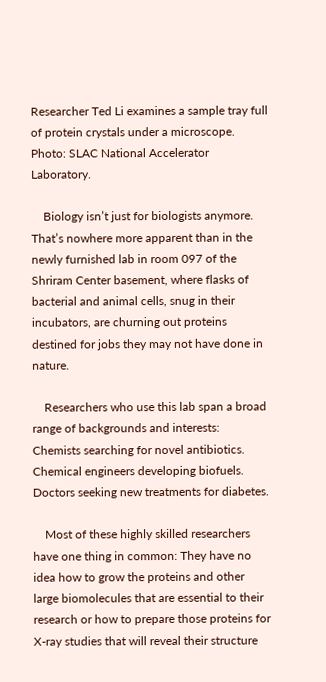Researcher Ted Li examines a sample tray full of protein crystals under a microscope. Photo: SLAC National Accelerator Laboratory.

    Biology isn’t just for biologists anymore. That’s nowhere more apparent than in the newly furnished lab in room 097 of the Shriram Center basement, where flasks of bacterial and animal cells, snug in their incubators, are churning out proteins destined for jobs they may not have done in nature.

    Researchers who use this lab span a broad range of backgrounds and interests: Chemists searching for novel antibiotics. Chemical engineers developing biofuels. Doctors seeking new treatments for diabetes.

    Most of these highly skilled researchers have one thing in common: They have no idea how to grow the proteins and other large biomolecules that are essential to their research or how to prepare those proteins for X-ray studies that will reveal their structure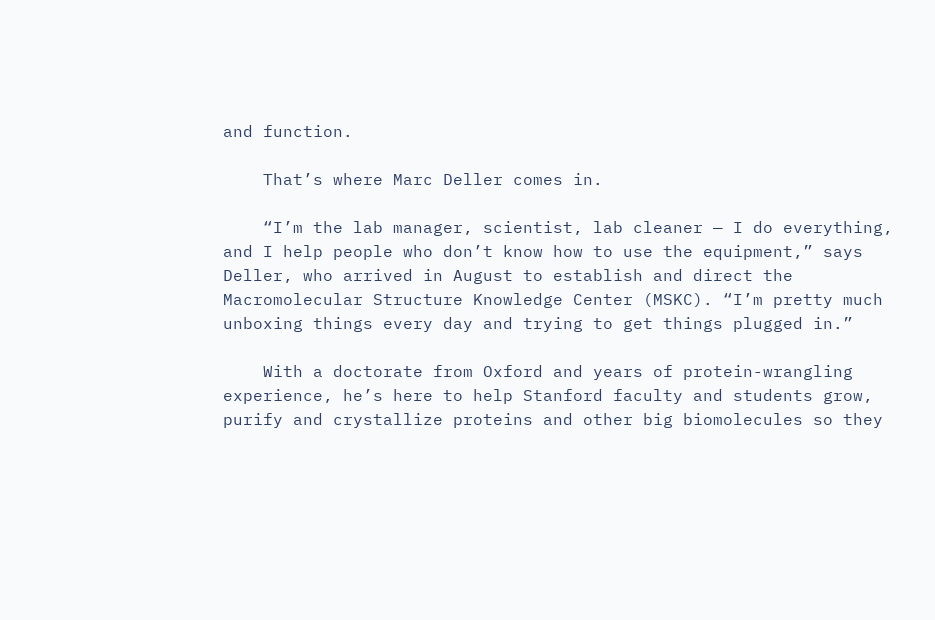and function.

    That’s where Marc Deller comes in.

    “I’m the lab manager, scientist, lab cleaner — I do everything, and I help people who don’t know how to use the equipment,” says Deller, who arrived in August to establish and direct the Macromolecular Structure Knowledge Center (MSKC). “I’m pretty much unboxing things every day and trying to get things plugged in.”

    With a doctorate from Oxford and years of protein-wrangling experience, he’s here to help Stanford faculty and students grow, purify and crystallize proteins and other big biomolecules so they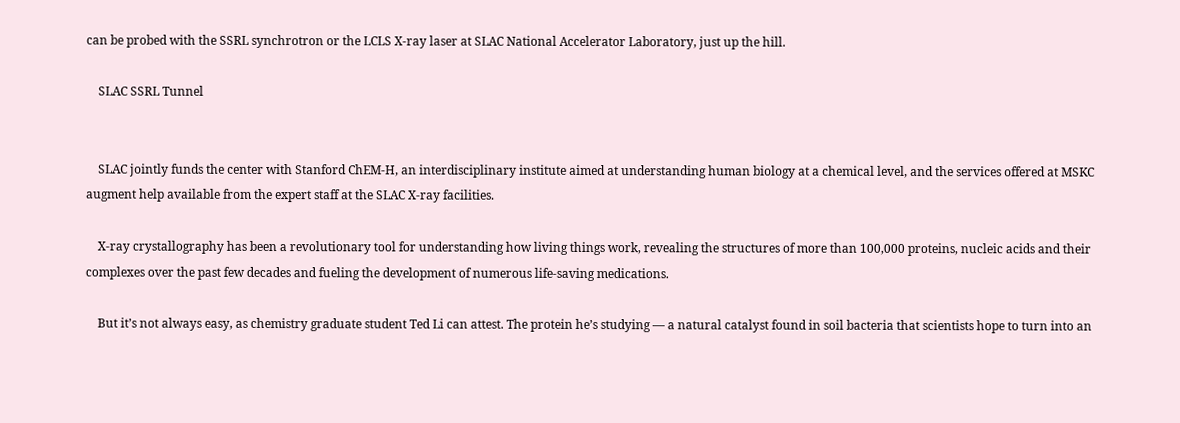can be probed with the SSRL synchrotron or the LCLS X-ray laser at SLAC National Accelerator Laboratory, just up the hill.

    SLAC SSRL Tunnel


    SLAC jointly funds the center with Stanford ChEM-H, an interdisciplinary institute aimed at understanding human biology at a chemical level, and the services offered at MSKC augment help available from the expert staff at the SLAC X-ray facilities.

    X-ray crystallography has been a revolutionary tool for understanding how living things work, revealing the structures of more than 100,000 proteins, nucleic acids and their complexes over the past few decades and fueling the development of numerous life-saving medications.

    But it’s not always easy, as chemistry graduate student Ted Li can attest. The protein he’s studying — a natural catalyst found in soil bacteria that scientists hope to turn into an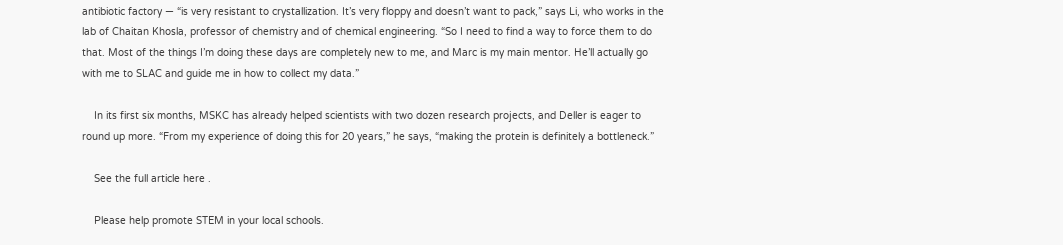antibiotic factory — “is very resistant to crystallization. It’s very floppy and doesn’t want to pack,” says Li, who works in the lab of Chaitan Khosla, professor of chemistry and of chemical engineering. “So I need to find a way to force them to do that. Most of the things I’m doing these days are completely new to me, and Marc is my main mentor. He’ll actually go with me to SLAC and guide me in how to collect my data.”

    In its first six months, MSKC has already helped scientists with two dozen research projects, and Deller is eager to round up more. “From my experience of doing this for 20 years,” he says, “making the protein is definitely a bottleneck.”

    See the full article here .

    Please help promote STEM in your local schools.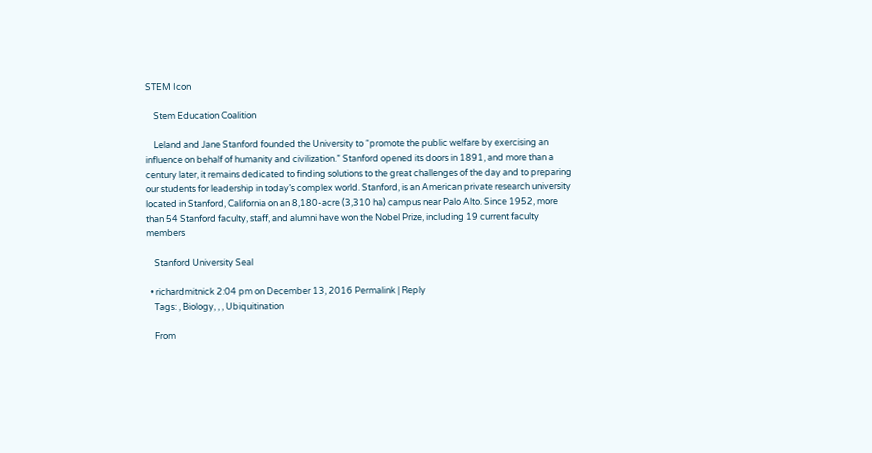STEM Icon

    Stem Education Coalition

    Leland and Jane Stanford founded the University to “promote the public welfare by exercising an influence on behalf of humanity and civilization.” Stanford opened its doors in 1891, and more than a century later, it remains dedicated to finding solutions to the great challenges of the day and to preparing our students for leadership in today’s complex world. Stanford, is an American private research university located in Stanford, California on an 8,180-acre (3,310 ha) campus near Palo Alto. Since 1952, more than 54 Stanford faculty, staff, and alumni have won the Nobel Prize, including 19 current faculty members

    Stanford University Seal

  • richardmitnick 2:04 pm on December 13, 2016 Permalink | Reply
    Tags: , Biology, , , Ubiquitination

    From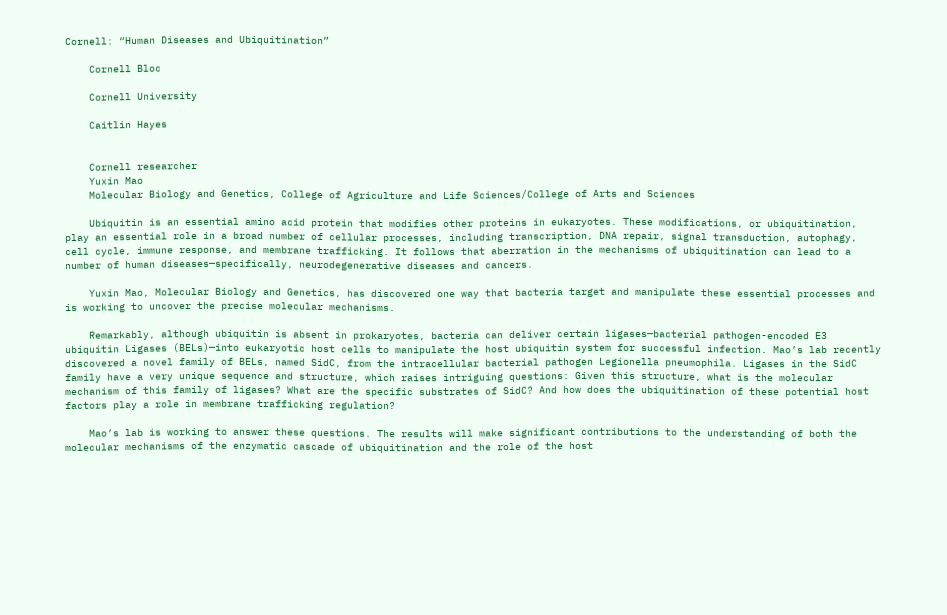Cornell: “Human Diseases and Ubiquitination”

    Cornell Bloc

    Cornell University

    Caitlin Hayes


    Cornell researcher
    Yuxin Mao
    Molecular Biology and Genetics, College of Agriculture and Life Sciences/College of Arts and Sciences

    Ubiquitin is an essential amino acid protein that modifies other proteins in eukaryotes. These modifications, or ubiquitination, play an essential role in a broad number of cellular processes, including transcription, DNA repair, signal transduction, autophagy, cell cycle, immune response, and membrane trafficking. It follows that aberration in the mechanisms of ubiquitination can lead to a number of human diseases—specifically, neurodegenerative diseases and cancers.

    Yuxin Mao, Molecular Biology and Genetics, has discovered one way that bacteria target and manipulate these essential processes and is working to uncover the precise molecular mechanisms.

    Remarkably, although ubiquitin is absent in prokaryotes, bacteria can deliver certain ligases—bacterial pathogen-encoded E3 ubiquitin Ligases (BELs)—into eukaryotic host cells to manipulate the host ubiquitin system for successful infection. Mao’s lab recently discovered a novel family of BELs, named SidC, from the intracellular bacterial pathogen Legionella pneumophila. Ligases in the SidC family have a very unique sequence and structure, which raises intriguing questions: Given this structure, what is the molecular mechanism of this family of ligases? What are the specific substrates of SidC? And how does the ubiquitination of these potential host factors play a role in membrane trafficking regulation?

    Mao’s lab is working to answer these questions. The results will make significant contributions to the understanding of both the molecular mechanisms of the enzymatic cascade of ubiquitination and the role of the host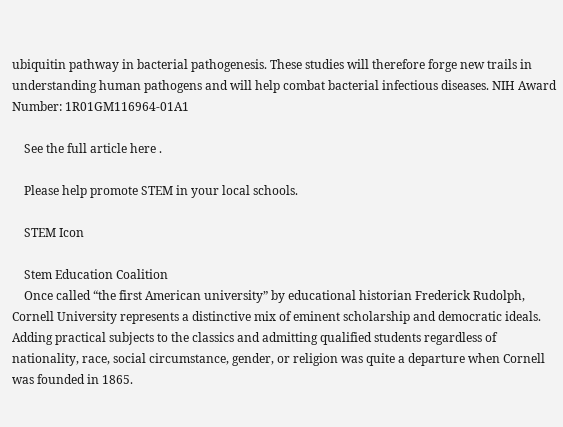ubiquitin pathway in bacterial pathogenesis. These studies will therefore forge new trails in understanding human pathogens and will help combat bacterial infectious diseases. NIH Award Number: 1R01GM116964-01A1

    See the full article here .

    Please help promote STEM in your local schools.

    STEM Icon

    Stem Education Coalition
    Once called “the first American university” by educational historian Frederick Rudolph, Cornell University represents a distinctive mix of eminent scholarship and democratic ideals. Adding practical subjects to the classics and admitting qualified students regardless of nationality, race, social circumstance, gender, or religion was quite a departure when Cornell was founded in 1865.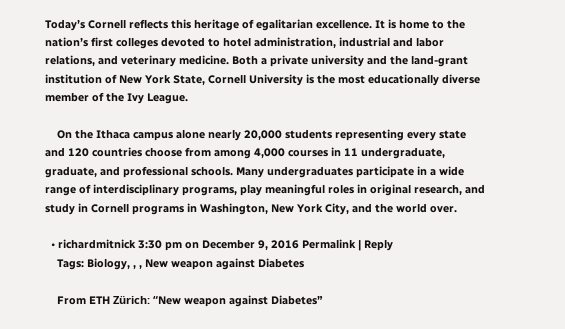Today’s Cornell reflects this heritage of egalitarian excellence. It is home to the nation’s first colleges devoted to hotel administration, industrial and labor relations, and veterinary medicine. Both a private university and the land-grant institution of New York State, Cornell University is the most educationally diverse member of the Ivy League.

    On the Ithaca campus alone nearly 20,000 students representing every state and 120 countries choose from among 4,000 courses in 11 undergraduate, graduate, and professional schools. Many undergraduates participate in a wide range of interdisciplinary programs, play meaningful roles in original research, and study in Cornell programs in Washington, New York City, and the world over.

  • richardmitnick 3:30 pm on December 9, 2016 Permalink | Reply
    Tags: Biology, , , New weapon against Diabetes

    From ETH Zürich: “New weapon against Diabetes”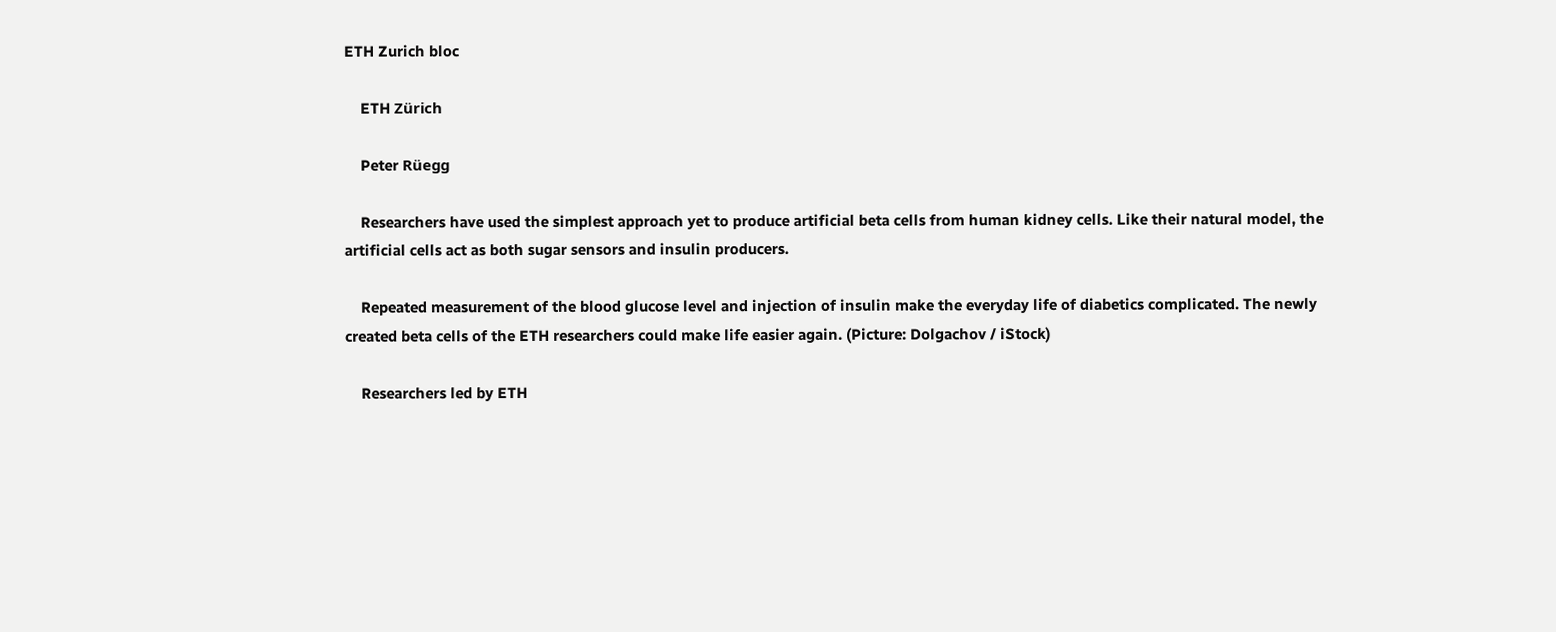ETH Zurich bloc

    ETH Zürich

    Peter Rüegg

    Researchers have used the simplest approach yet to produce artificial beta cells from human kidney cells. Like their natural model, the artificial cells act as both sugar sensors and insulin producers.

    Repeated measurement of the blood glucose level and injection of insulin make the everyday life of diabetics complicated. The newly created beta cells of the ETH researchers could make life easier again. (Picture: Dolgachov / iStock)

    Researchers led by ETH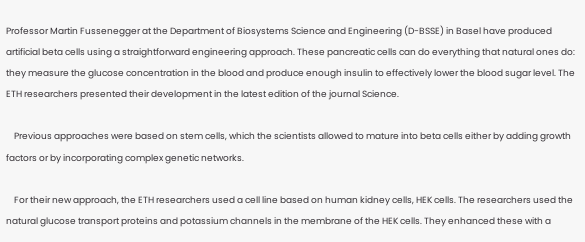Professor Martin Fussenegger at the Department of Biosystems Science and Engineering (D-BSSE) in Basel have produced artificial beta cells using a straightforward engineering approach. These pancreatic cells can do everything that natural ones do: they measure the glucose concentration in the blood and produce enough insulin to effectively lower the blood sugar level. The ETH researchers presented their development in the latest edition of the journal Science.

    Previous approaches were based on stem cells, which the scientists allowed to mature into beta cells either by adding growth factors or by incorporating complex genetic networks.

    For their new approach, the ETH researchers used a cell line based on human kidney cells, HEK cells. The researchers used the natural glucose transport proteins and potassium channels in the membrane of the HEK cells. They enhanced these with a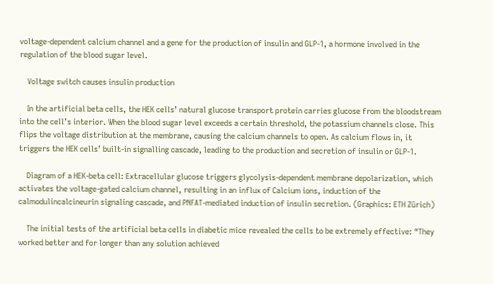voltage-dependent calcium channel and a gene for the production of insulin and GLP-1, a hormone involved in the regulation of the blood sugar level.

    Voltage switch causes insulin production

    In the artificial beta cells, the HEK cells’ natural glucose transport protein carries glucose from the bloodstream into the cell’s interior. When the blood sugar level exceeds a certain threshold, the potassium channels close. This flips the voltage distribution at the membrane, causing the calcium channels to open. As calcium flows in, it triggers the HEK cells’ built-in signalling cascade, leading to the production and secretion of insulin or GLP-1.

    Diagram of a HEK-beta cell: Extracellular glucose triggers glycolysis-dependent membrane depolarization, which activates the voltage-gated calcium channel, resulting in an influx of Calcium ions, induction of the calmodulincalcineurin signaling cascade, and PNFAT-mediated induction of insulin secretion. (Graphics: ETH Zürich)

    The initial tests of the artificial beta cells in diabetic mice revealed the cells to be extremely effective: “They worked better and for longer than any solution achieved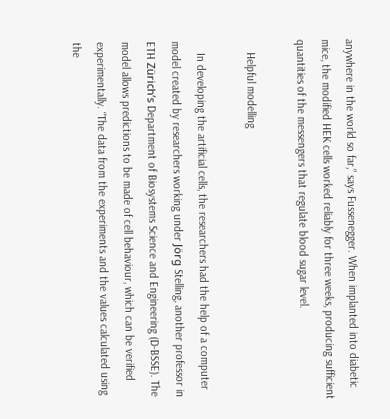anywhere in the world so far,” says Fussenegger. When implanted into diabetic mice, the modified HEK cells worked reliably for three weeks, producing sufficient quantities of the messengers that regulate blood sugar level.

    Helpful modelling

    In developing the artificial cells, the researchers had the help of a computer model created by researchers working under Jörg Stelling, another professor in ETH Zürich’s Department of Biosystems Science and Engineering (D-BSSE). The model allows predictions to be made of cell behaviour, which can be verified experimentally. “The data from the experiments and the values calculated using the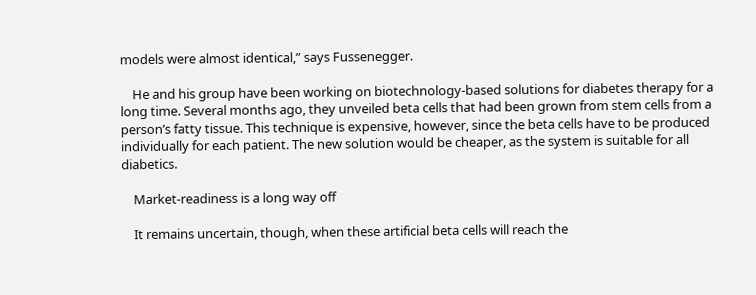models were almost identical,” says Fussenegger.

    He and his group have been working on biotechnology-based solutions for diabetes therapy for a long time. Several months ago, they unveiled beta cells that had been grown from stem cells from a person’s fatty tissue. This technique is expensive, however, since the beta cells have to be produced individually for each patient. The new solution would be cheaper, as the system is suitable for all diabetics.

    Market-readiness is a long way off

    It remains uncertain, though, when these artificial beta cells will reach the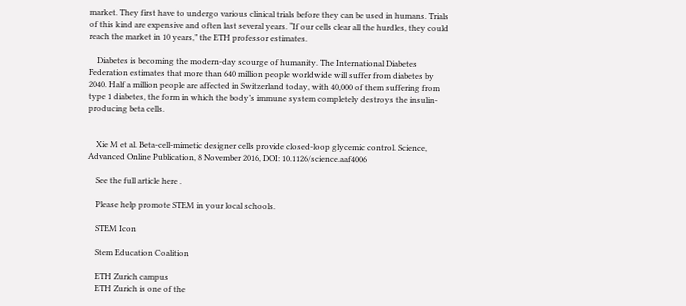market. They first have to undergo various clinical trials before they can be used in humans. Trials of this kind are expensive and often last several years. “If our cells clear all the hurdles, they could reach the market in 10 years,” the ETH professor estimates.

    Diabetes is becoming the modern-day scourge of humanity. The International Diabetes Federation estimates that more than 640 million people worldwide will suffer from diabetes by 2040. Half a million people are affected in Switzerland today, with 40,000 of them suffering from type 1 diabetes, the form in which the body’s immune system completely destroys the insulin-producing beta cells.


    Xie M et al. Beta-cell-mimetic designer cells provide closed-loop glycemic control. Science, Advanced Online Publication, 8 November 2016, DOI: 10.1126/science.aaf4006

    See the full article here .

    Please help promote STEM in your local schools.

    STEM Icon

    Stem Education Coalition

    ETH Zurich campus
    ETH Zurich is one of the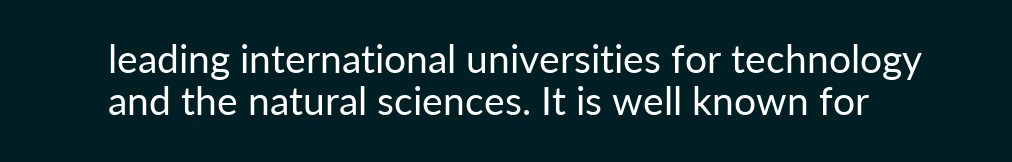leading international universities for technology and the natural sciences. It is well known for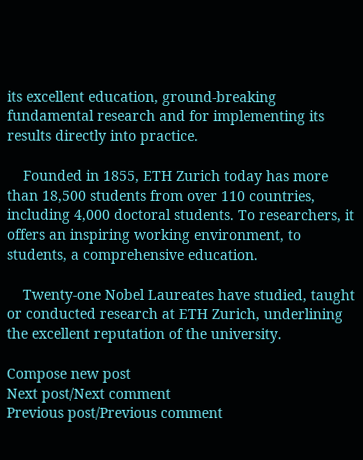its excellent education, ground-breaking fundamental research and for implementing its results directly into practice.

    Founded in 1855, ETH Zurich today has more than 18,500 students from over 110 countries, including 4,000 doctoral students. To researchers, it offers an inspiring working environment, to students, a comprehensive education.

    Twenty-one Nobel Laureates have studied, taught or conducted research at ETH Zurich, underlining the excellent reputation of the university.

Compose new post
Next post/Next comment
Previous post/Previous comment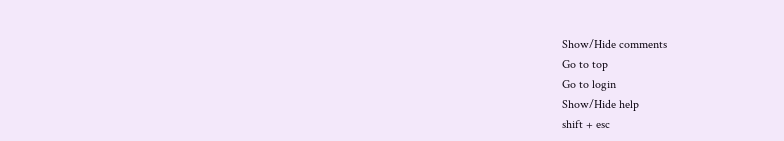Show/Hide comments
Go to top
Go to login
Show/Hide help
shift + esc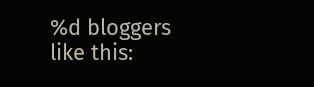%d bloggers like this: